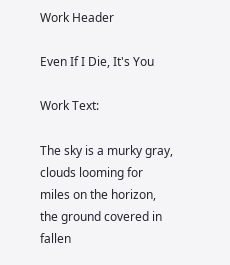Work Header

Even If I Die, It's You

Work Text:

The sky is a murky gray, clouds looming for miles on the horizon, the ground covered in fallen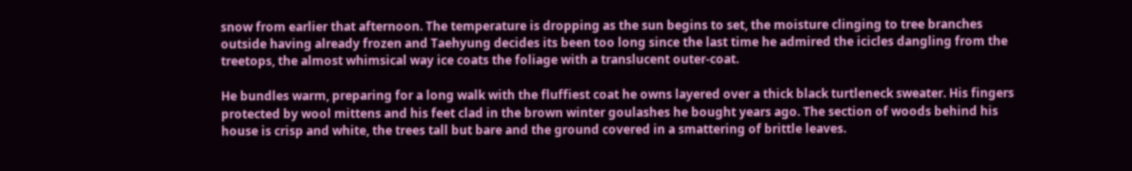snow from earlier that afternoon. The temperature is dropping as the sun begins to set, the moisture clinging to tree branches outside having already frozen and Taehyung decides its been too long since the last time he admired the icicles dangling from the treetops, the almost whimsical way ice coats the foliage with a translucent outer-coat.

He bundles warm, preparing for a long walk with the fluffiest coat he owns layered over a thick black turtleneck sweater. His fingers protected by wool mittens and his feet clad in the brown winter goulashes he bought years ago. The section of woods behind his house is crisp and white, the trees tall but bare and the ground covered in a smattering of brittle leaves.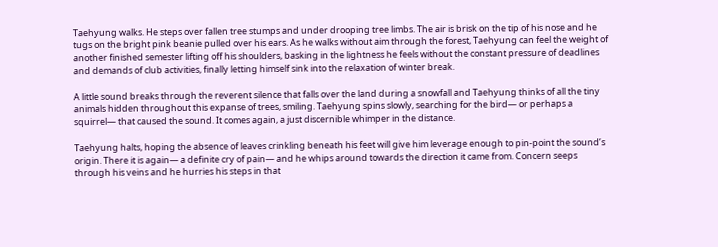Taehyung walks. He steps over fallen tree stumps and under drooping tree limbs. The air is brisk on the tip of his nose and he tugs on the bright pink beanie pulled over his ears. As he walks without aim through the forest, Taehyung can feel the weight of another finished semester lifting off his shoulders, basking in the lightness he feels without the constant pressure of deadlines and demands of club activities, finally letting himself sink into the relaxation of winter break.

A little sound breaks through the reverent silence that falls over the land during a snowfall and Taehyung thinks of all the tiny animals hidden throughout this expanse of trees, smiling. Taehyung spins slowly, searching for the bird— or perhaps a squirrel— that caused the sound. It comes again, a just discernible whimper in the distance.

Taehyung halts, hoping the absence of leaves crinkling beneath his feet will give him leverage enough to pin-point the sound’s origin. There it is again— a definite cry of pain— and he whips around towards the direction it came from. Concern seeps through his veins and he hurries his steps in that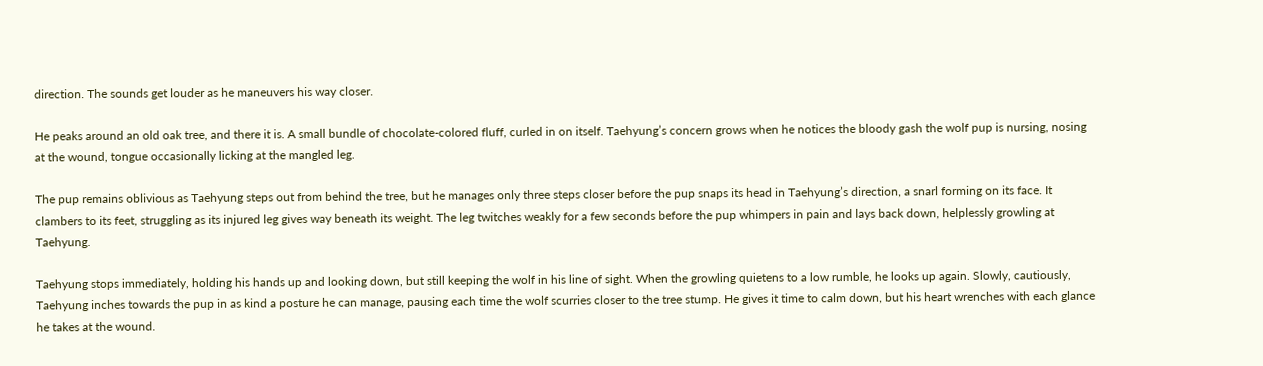direction. The sounds get louder as he maneuvers his way closer.

He peaks around an old oak tree, and there it is. A small bundle of chocolate-colored fluff, curled in on itself. Taehyung’s concern grows when he notices the bloody gash the wolf pup is nursing, nosing at the wound, tongue occasionally licking at the mangled leg.

The pup remains oblivious as Taehyung steps out from behind the tree, but he manages only three steps closer before the pup snaps its head in Taehyung’s direction, a snarl forming on its face. It clambers to its feet, struggling as its injured leg gives way beneath its weight. The leg twitches weakly for a few seconds before the pup whimpers in pain and lays back down, helplessly growling at Taehyung.

Taehyung stops immediately, holding his hands up and looking down, but still keeping the wolf in his line of sight. When the growling quietens to a low rumble, he looks up again. Slowly, cautiously, Taehyung inches towards the pup in as kind a posture he can manage, pausing each time the wolf scurries closer to the tree stump. He gives it time to calm down, but his heart wrenches with each glance he takes at the wound.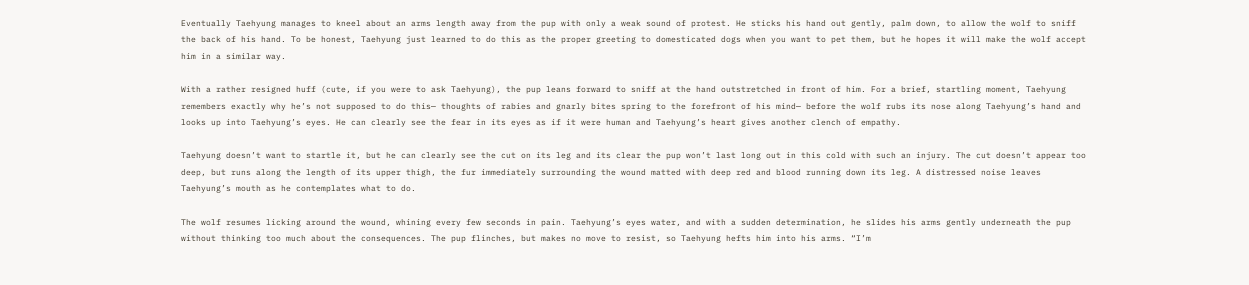Eventually Taehyung manages to kneel about an arms length away from the pup with only a weak sound of protest. He sticks his hand out gently, palm down, to allow the wolf to sniff the back of his hand. To be honest, Taehyung just learned to do this as the proper greeting to domesticated dogs when you want to pet them, but he hopes it will make the wolf accept him in a similar way.

With a rather resigned huff (cute, if you were to ask Taehyung), the pup leans forward to sniff at the hand outstretched in front of him. For a brief, startling moment, Taehyung remembers exactly why he’s not supposed to do this— thoughts of rabies and gnarly bites spring to the forefront of his mind— before the wolf rubs its nose along Taehyung’s hand and looks up into Taehyung’s eyes. He can clearly see the fear in its eyes as if it were human and Taehyung’s heart gives another clench of empathy.

Taehyung doesn’t want to startle it, but he can clearly see the cut on its leg and its clear the pup won’t last long out in this cold with such an injury. The cut doesn’t appear too deep, but runs along the length of its upper thigh, the fur immediately surrounding the wound matted with deep red and blood running down its leg. A distressed noise leaves Taehyung’s mouth as he contemplates what to do.

The wolf resumes licking around the wound, whining every few seconds in pain. Taehyung’s eyes water, and with a sudden determination, he slides his arms gently underneath the pup without thinking too much about the consequences. The pup flinches, but makes no move to resist, so Taehyung hefts him into his arms. “I’m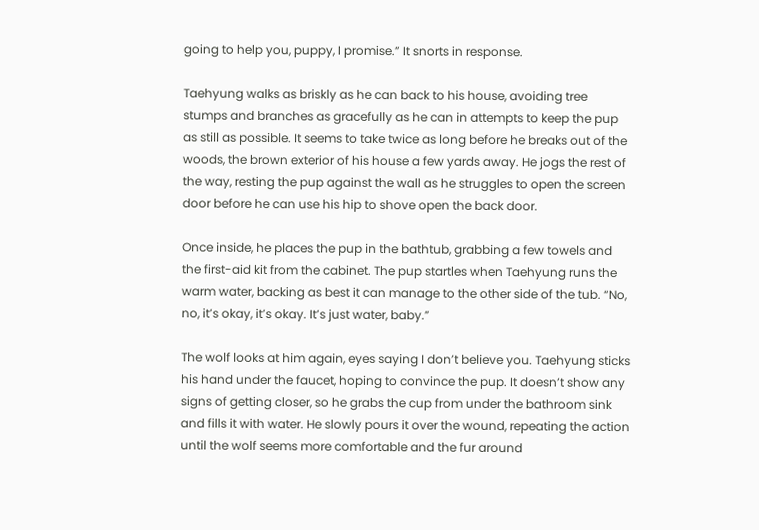going to help you, puppy, I promise.” It snorts in response.

Taehyung walks as briskly as he can back to his house, avoiding tree stumps and branches as gracefully as he can in attempts to keep the pup as still as possible. It seems to take twice as long before he breaks out of the woods, the brown exterior of his house a few yards away. He jogs the rest of the way, resting the pup against the wall as he struggles to open the screen door before he can use his hip to shove open the back door.

Once inside, he places the pup in the bathtub, grabbing a few towels and the first-aid kit from the cabinet. The pup startles when Taehyung runs the warm water, backing as best it can manage to the other side of the tub. “No, no, it’s okay, it’s okay. It’s just water, baby.”

The wolf looks at him again, eyes saying I don’t believe you. Taehyung sticks his hand under the faucet, hoping to convince the pup. It doesn’t show any signs of getting closer, so he grabs the cup from under the bathroom sink and fills it with water. He slowly pours it over the wound, repeating the action until the wolf seems more comfortable and the fur around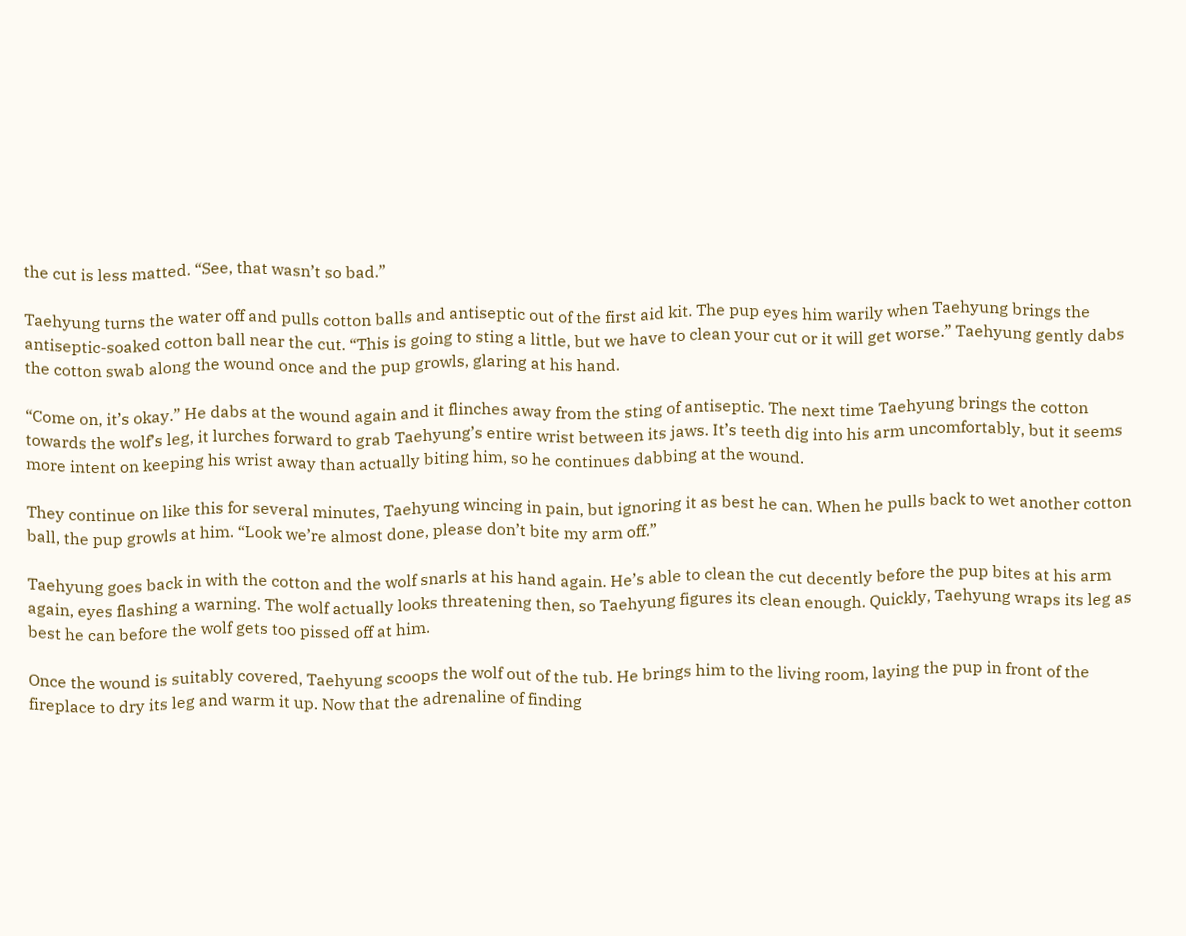the cut is less matted. “See, that wasn’t so bad.”

Taehyung turns the water off and pulls cotton balls and antiseptic out of the first aid kit. The pup eyes him warily when Taehyung brings the antiseptic-soaked cotton ball near the cut. “This is going to sting a little, but we have to clean your cut or it will get worse.” Taehyung gently dabs the cotton swab along the wound once and the pup growls, glaring at his hand.

“Come on, it’s okay.” He dabs at the wound again and it flinches away from the sting of antiseptic. The next time Taehyung brings the cotton towards the wolf’s leg, it lurches forward to grab Taehyung’s entire wrist between its jaws. It’s teeth dig into his arm uncomfortably, but it seems more intent on keeping his wrist away than actually biting him, so he continues dabbing at the wound.

They continue on like this for several minutes, Taehyung wincing in pain, but ignoring it as best he can. When he pulls back to wet another cotton ball, the pup growls at him. “Look we’re almost done, please don’t bite my arm off.”

Taehyung goes back in with the cotton and the wolf snarls at his hand again. He’s able to clean the cut decently before the pup bites at his arm again, eyes flashing a warning. The wolf actually looks threatening then, so Taehyung figures its clean enough. Quickly, Taehyung wraps its leg as best he can before the wolf gets too pissed off at him.

Once the wound is suitably covered, Taehyung scoops the wolf out of the tub. He brings him to the living room, laying the pup in front of the fireplace to dry its leg and warm it up. Now that the adrenaline of finding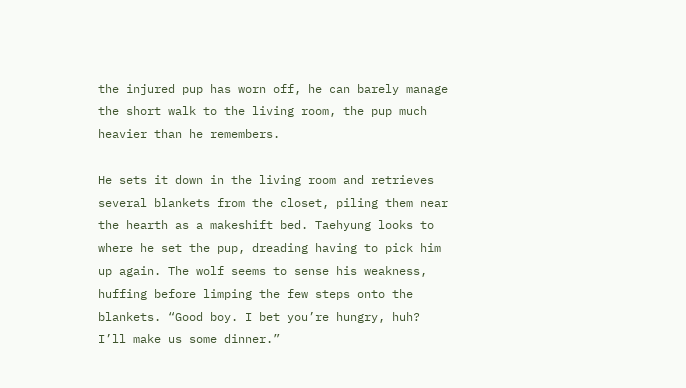the injured pup has worn off, he can barely manage the short walk to the living room, the pup much heavier than he remembers.

He sets it down in the living room and retrieves several blankets from the closet, piling them near the hearth as a makeshift bed. Taehyung looks to where he set the pup, dreading having to pick him up again. The wolf seems to sense his weakness, huffing before limping the few steps onto the blankets. “Good boy. I bet you’re hungry, huh? I’ll make us some dinner.”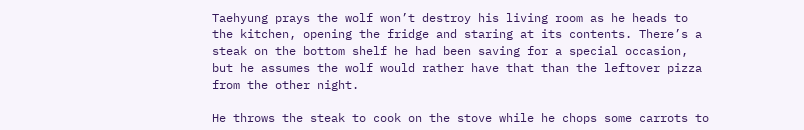Taehyung prays the wolf won’t destroy his living room as he heads to the kitchen, opening the fridge and staring at its contents. There’s a steak on the bottom shelf he had been saving for a special occasion, but he assumes the wolf would rather have that than the leftover pizza from the other night.

He throws the steak to cook on the stove while he chops some carrots to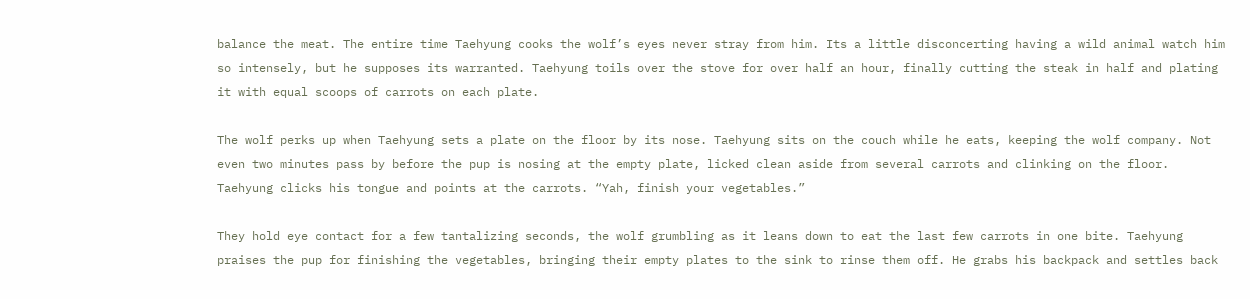balance the meat. The entire time Taehyung cooks the wolf’s eyes never stray from him. Its a little disconcerting having a wild animal watch him so intensely, but he supposes its warranted. Taehyung toils over the stove for over half an hour, finally cutting the steak in half and plating it with equal scoops of carrots on each plate.

The wolf perks up when Taehyung sets a plate on the floor by its nose. Taehyung sits on the couch while he eats, keeping the wolf company. Not even two minutes pass by before the pup is nosing at the empty plate, licked clean aside from several carrots and clinking on the floor. Taehyung clicks his tongue and points at the carrots. “Yah, finish your vegetables.”

They hold eye contact for a few tantalizing seconds, the wolf grumbling as it leans down to eat the last few carrots in one bite. Taehyung praises the pup for finishing the vegetables, bringing their empty plates to the sink to rinse them off. He grabs his backpack and settles back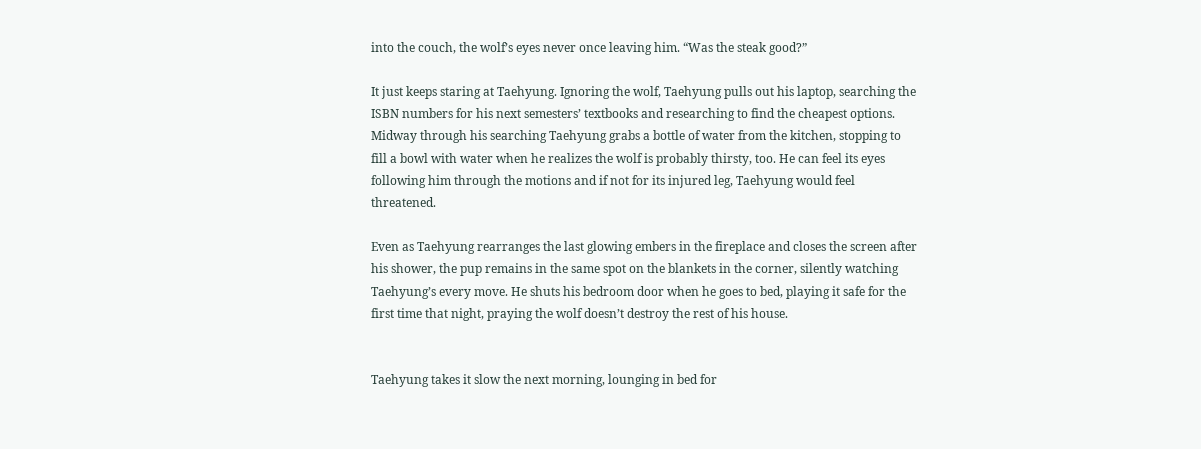into the couch, the wolf’s eyes never once leaving him. “Was the steak good?”

It just keeps staring at Taehyung. Ignoring the wolf, Taehyung pulls out his laptop, searching the ISBN numbers for his next semesters’ textbooks and researching to find the cheapest options. Midway through his searching Taehyung grabs a bottle of water from the kitchen, stopping to fill a bowl with water when he realizes the wolf is probably thirsty, too. He can feel its eyes following him through the motions and if not for its injured leg, Taehyung would feel threatened.

Even as Taehyung rearranges the last glowing embers in the fireplace and closes the screen after his shower, the pup remains in the same spot on the blankets in the corner, silently watching Taehyung’s every move. He shuts his bedroom door when he goes to bed, playing it safe for the first time that night, praying the wolf doesn’t destroy the rest of his house.


Taehyung takes it slow the next morning, lounging in bed for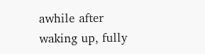awhile after waking up, fully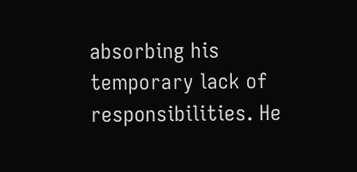absorbing his temporary lack of responsibilities. He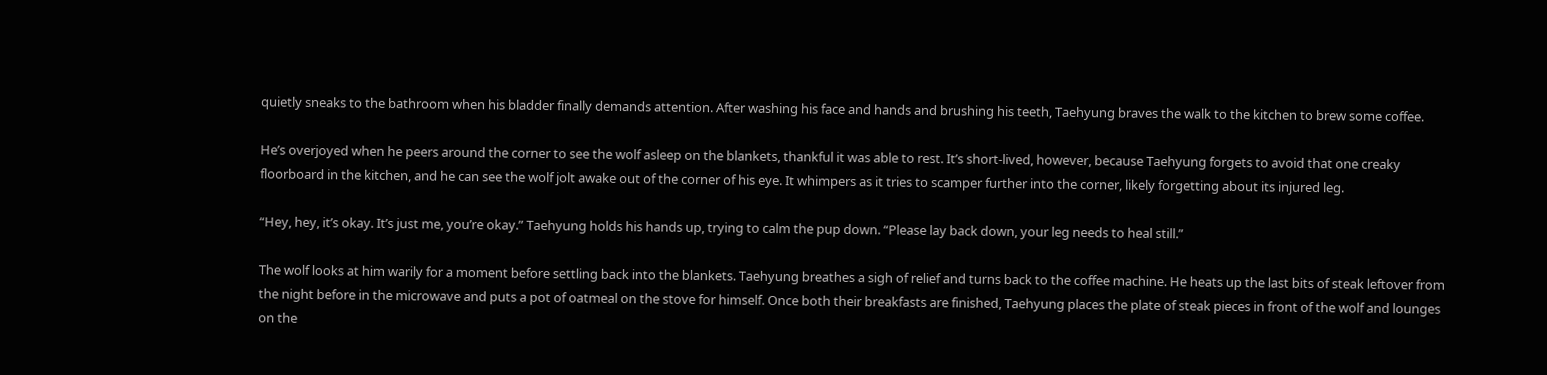quietly sneaks to the bathroom when his bladder finally demands attention. After washing his face and hands and brushing his teeth, Taehyung braves the walk to the kitchen to brew some coffee.

He’s overjoyed when he peers around the corner to see the wolf asleep on the blankets, thankful it was able to rest. It’s short-lived, however, because Taehyung forgets to avoid that one creaky floorboard in the kitchen, and he can see the wolf jolt awake out of the corner of his eye. It whimpers as it tries to scamper further into the corner, likely forgetting about its injured leg.

“Hey, hey, it’s okay. It’s just me, you’re okay.” Taehyung holds his hands up, trying to calm the pup down. “Please lay back down, your leg needs to heal still.”

The wolf looks at him warily for a moment before settling back into the blankets. Taehyung breathes a sigh of relief and turns back to the coffee machine. He heats up the last bits of steak leftover from the night before in the microwave and puts a pot of oatmeal on the stove for himself. Once both their breakfasts are finished, Taehyung places the plate of steak pieces in front of the wolf and lounges on the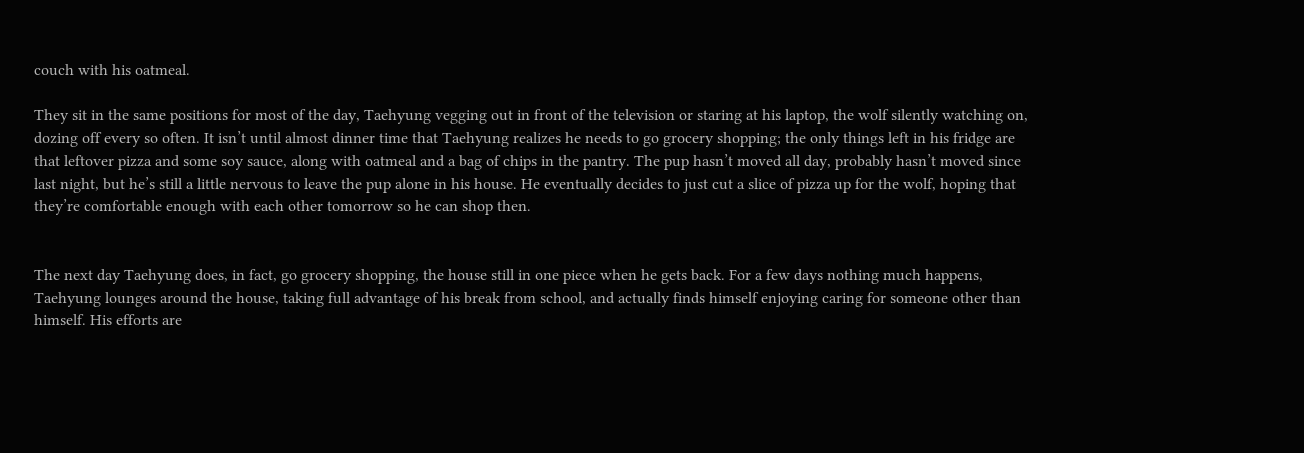couch with his oatmeal.

They sit in the same positions for most of the day, Taehyung vegging out in front of the television or staring at his laptop, the wolf silently watching on, dozing off every so often. It isn’t until almost dinner time that Taehyung realizes he needs to go grocery shopping; the only things left in his fridge are that leftover pizza and some soy sauce, along with oatmeal and a bag of chips in the pantry. The pup hasn’t moved all day, probably hasn’t moved since last night, but he’s still a little nervous to leave the pup alone in his house. He eventually decides to just cut a slice of pizza up for the wolf, hoping that they’re comfortable enough with each other tomorrow so he can shop then.


The next day Taehyung does, in fact, go grocery shopping, the house still in one piece when he gets back. For a few days nothing much happens, Taehyung lounges around the house, taking full advantage of his break from school, and actually finds himself enjoying caring for someone other than himself. His efforts are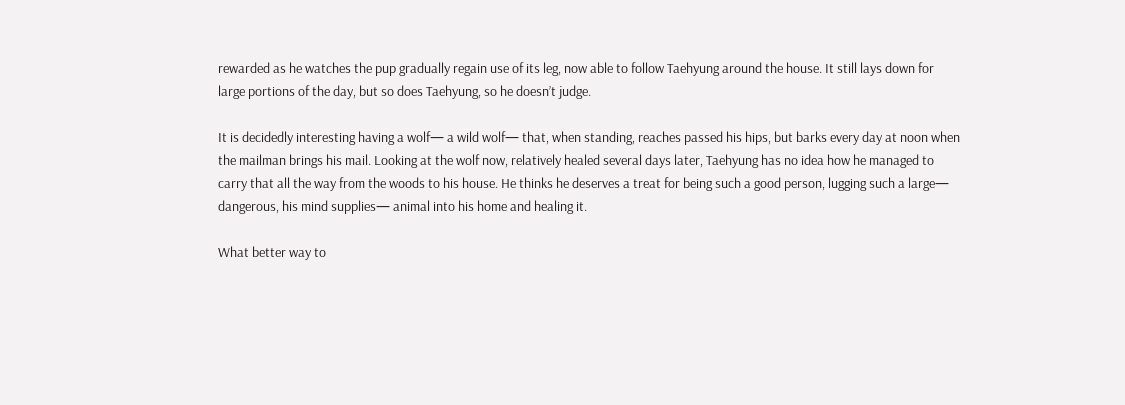rewarded as he watches the pup gradually regain use of its leg, now able to follow Taehyung around the house. It still lays down for large portions of the day, but so does Taehyung, so he doesn’t judge.

It is decidedly interesting having a wolf— a wild wolf— that, when standing, reaches passed his hips, but barks every day at noon when the mailman brings his mail. Looking at the wolf now, relatively healed several days later, Taehyung has no idea how he managed to carry that all the way from the woods to his house. He thinks he deserves a treat for being such a good person, lugging such a large— dangerous, his mind supplies— animal into his home and healing it.

What better way to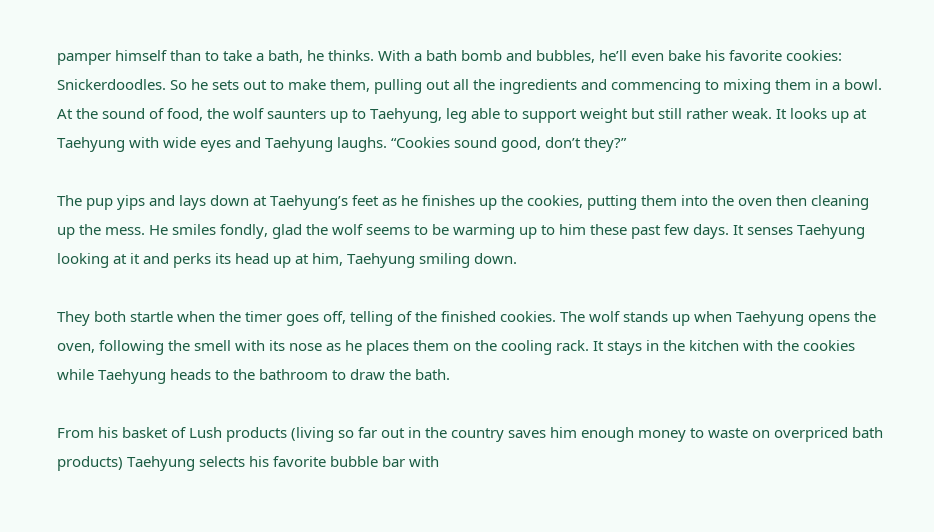pamper himself than to take a bath, he thinks. With a bath bomb and bubbles, he’ll even bake his favorite cookies: Snickerdoodles. So he sets out to make them, pulling out all the ingredients and commencing to mixing them in a bowl. At the sound of food, the wolf saunters up to Taehyung, leg able to support weight but still rather weak. It looks up at Taehyung with wide eyes and Taehyung laughs. “Cookies sound good, don’t they?”

The pup yips and lays down at Taehyung’s feet as he finishes up the cookies, putting them into the oven then cleaning up the mess. He smiles fondly, glad the wolf seems to be warming up to him these past few days. It senses Taehyung looking at it and perks its head up at him, Taehyung smiling down.

They both startle when the timer goes off, telling of the finished cookies. The wolf stands up when Taehyung opens the oven, following the smell with its nose as he places them on the cooling rack. It stays in the kitchen with the cookies while Taehyung heads to the bathroom to draw the bath.

From his basket of Lush products (living so far out in the country saves him enough money to waste on overpriced bath products) Taehyung selects his favorite bubble bar with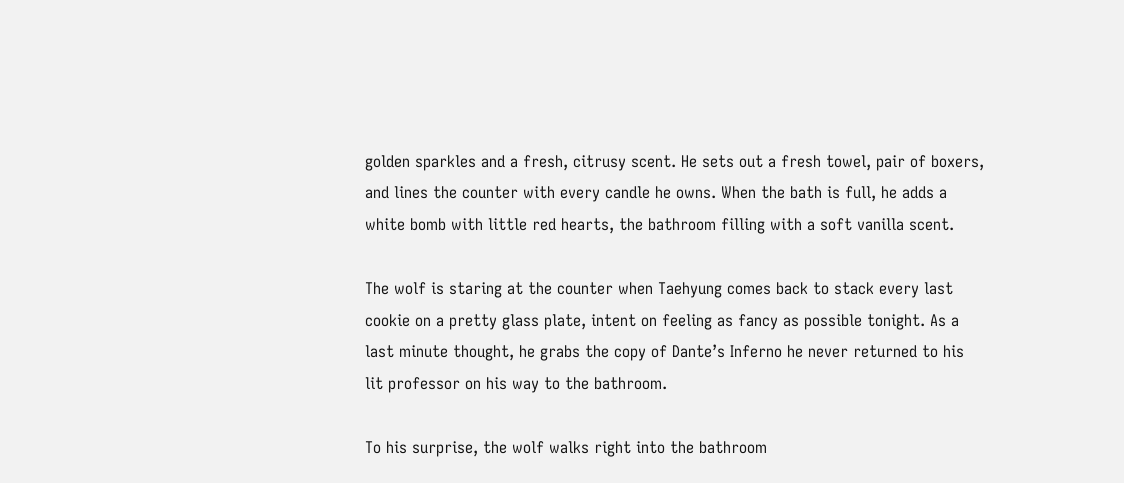golden sparkles and a fresh, citrusy scent. He sets out a fresh towel, pair of boxers, and lines the counter with every candle he owns. When the bath is full, he adds a white bomb with little red hearts, the bathroom filling with a soft vanilla scent.

The wolf is staring at the counter when Taehyung comes back to stack every last cookie on a pretty glass plate, intent on feeling as fancy as possible tonight. As a last minute thought, he grabs the copy of Dante’s Inferno he never returned to his lit professor on his way to the bathroom.

To his surprise, the wolf walks right into the bathroom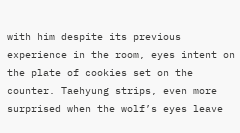with him despite its previous experience in the room, eyes intent on the plate of cookies set on the counter. Taehyung strips, even more surprised when the wolf’s eyes leave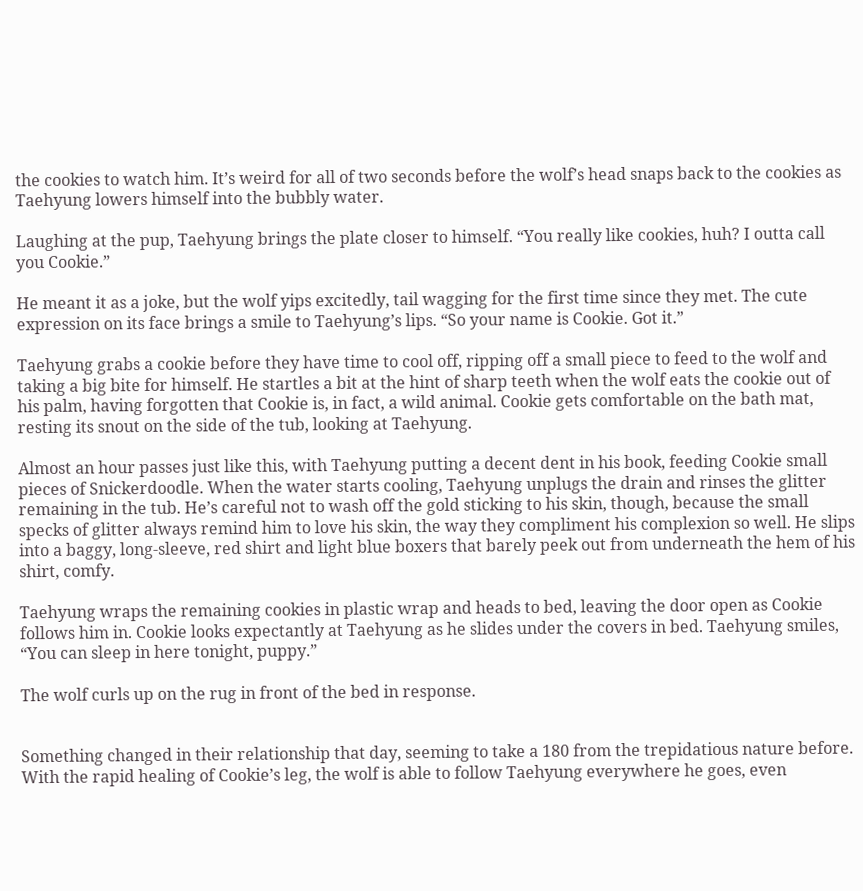the cookies to watch him. It’s weird for all of two seconds before the wolf’s head snaps back to the cookies as Taehyung lowers himself into the bubbly water.

Laughing at the pup, Taehyung brings the plate closer to himself. “You really like cookies, huh? I outta call you Cookie.”

He meant it as a joke, but the wolf yips excitedly, tail wagging for the first time since they met. The cute expression on its face brings a smile to Taehyung’s lips. “So your name is Cookie. Got it.”

Taehyung grabs a cookie before they have time to cool off, ripping off a small piece to feed to the wolf and taking a big bite for himself. He startles a bit at the hint of sharp teeth when the wolf eats the cookie out of his palm, having forgotten that Cookie is, in fact, a wild animal. Cookie gets comfortable on the bath mat, resting its snout on the side of the tub, looking at Taehyung.

Almost an hour passes just like this, with Taehyung putting a decent dent in his book, feeding Cookie small pieces of Snickerdoodle. When the water starts cooling, Taehyung unplugs the drain and rinses the glitter remaining in the tub. He’s careful not to wash off the gold sticking to his skin, though, because the small specks of glitter always remind him to love his skin, the way they compliment his complexion so well. He slips into a baggy, long-sleeve, red shirt and light blue boxers that barely peek out from underneath the hem of his shirt, comfy.

Taehyung wraps the remaining cookies in plastic wrap and heads to bed, leaving the door open as Cookie follows him in. Cookie looks expectantly at Taehyung as he slides under the covers in bed. Taehyung smiles, “You can sleep in here tonight, puppy.”

The wolf curls up on the rug in front of the bed in response.


Something changed in their relationship that day, seeming to take a 180 from the trepidatious nature before. With the rapid healing of Cookie’s leg, the wolf is able to follow Taehyung everywhere he goes, even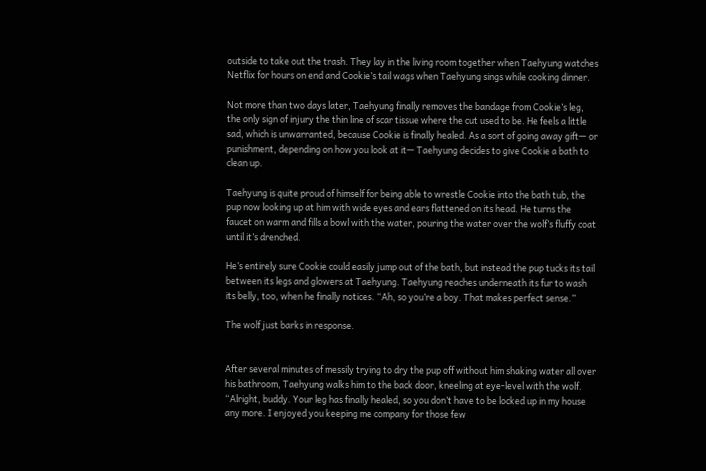outside to take out the trash. They lay in the living room together when Taehyung watches Netflix for hours on end and Cookie’s tail wags when Taehyung sings while cooking dinner.

Not more than two days later, Taehyung finally removes the bandage from Cookie’s leg, the only sign of injury the thin line of scar tissue where the cut used to be. He feels a little sad, which is unwarranted, because Cookie is finally healed. As a sort of going away gift— or punishment, depending on how you look at it— Taehyung decides to give Cookie a bath to clean up.

Taehyung is quite proud of himself for being able to wrestle Cookie into the bath tub, the pup now looking up at him with wide eyes and ears flattened on its head. He turns the faucet on warm and fills a bowl with the water, pouring the water over the wolf’s fluffy coat until it’s drenched.

He’s entirely sure Cookie could easily jump out of the bath, but instead the pup tucks its tail between its legs and glowers at Taehyung. Taehyung reaches underneath its fur to wash its belly, too, when he finally notices. “Ah, so you’re a boy. That makes perfect sense.”

The wolf just barks in response.


After several minutes of messily trying to dry the pup off without him shaking water all over his bathroom, Taehyung walks him to the back door, kneeling at eye-level with the wolf. “Alright, buddy. Your leg has finally healed, so you don’t have to be locked up in my house any more. I enjoyed you keeping me company for those few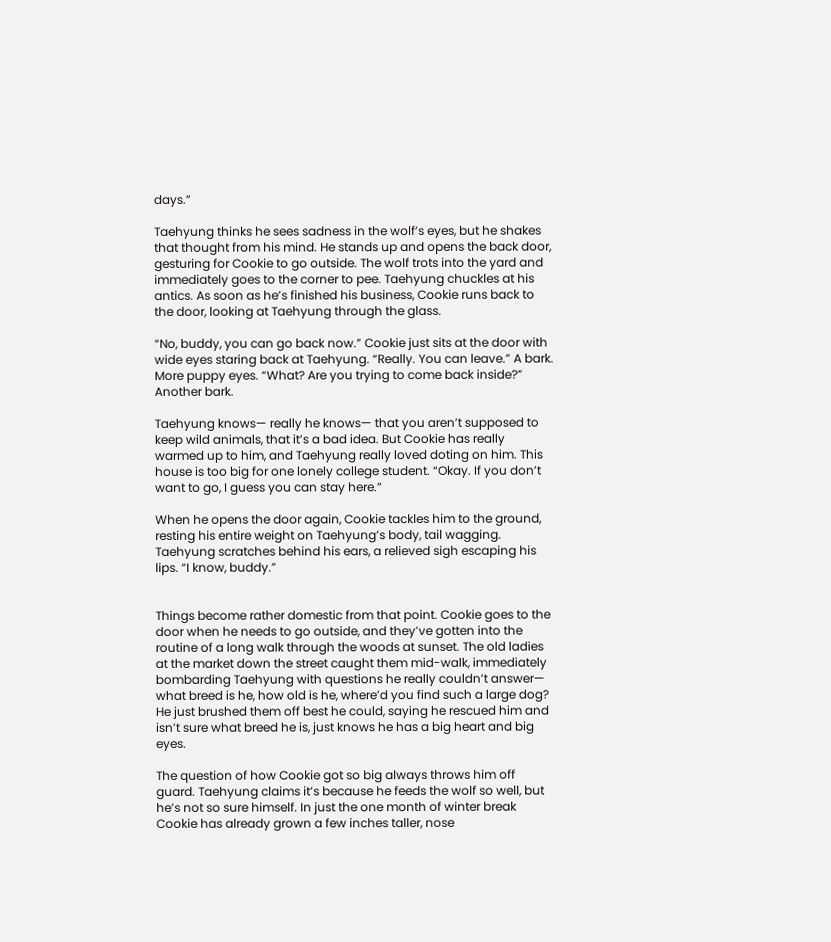days.”

Taehyung thinks he sees sadness in the wolf’s eyes, but he shakes that thought from his mind. He stands up and opens the back door, gesturing for Cookie to go outside. The wolf trots into the yard and immediately goes to the corner to pee. Taehyung chuckles at his antics. As soon as he’s finished his business, Cookie runs back to the door, looking at Taehyung through the glass.

“No, buddy, you can go back now.” Cookie just sits at the door with wide eyes staring back at Taehyung. “Really. You can leave.” A bark. More puppy eyes. “What? Are you trying to come back inside?” Another bark.

Taehyung knows— really he knows— that you aren’t supposed to keep wild animals, that it’s a bad idea. But Cookie has really warmed up to him, and Taehyung really loved doting on him. This house is too big for one lonely college student. “Okay. If you don’t want to go, I guess you can stay here.”

When he opens the door again, Cookie tackles him to the ground, resting his entire weight on Taehyung’s body, tail wagging. Taehyung scratches behind his ears, a relieved sigh escaping his lips. “I know, buddy.”


Things become rather domestic from that point. Cookie goes to the door when he needs to go outside, and they’ve gotten into the routine of a long walk through the woods at sunset. The old ladies at the market down the street caught them mid-walk, immediately bombarding Taehyung with questions he really couldn’t answer— what breed is he, how old is he, where’d you find such a large dog? He just brushed them off best he could, saying he rescued him and isn’t sure what breed he is, just knows he has a big heart and big eyes.

The question of how Cookie got so big always throws him off guard. Taehyung claims it’s because he feeds the wolf so well, but he’s not so sure himself. In just the one month of winter break Cookie has already grown a few inches taller, nose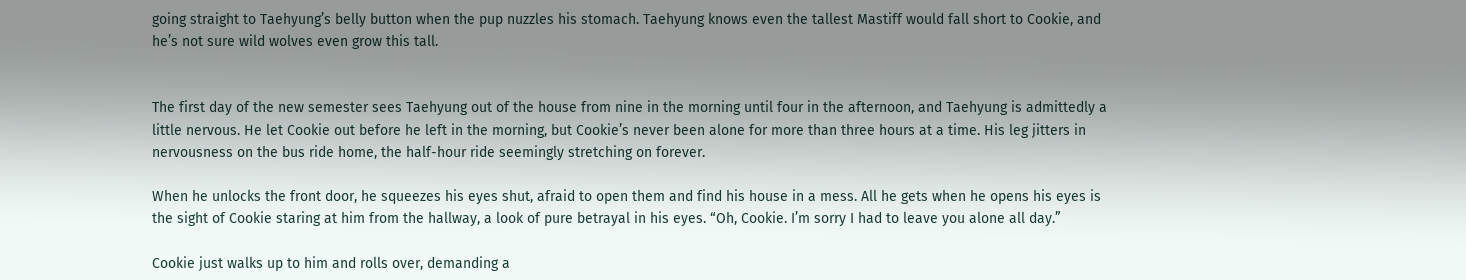going straight to Taehyung’s belly button when the pup nuzzles his stomach. Taehyung knows even the tallest Mastiff would fall short to Cookie, and he’s not sure wild wolves even grow this tall.


The first day of the new semester sees Taehyung out of the house from nine in the morning until four in the afternoon, and Taehyung is admittedly a little nervous. He let Cookie out before he left in the morning, but Cookie’s never been alone for more than three hours at a time. His leg jitters in nervousness on the bus ride home, the half-hour ride seemingly stretching on forever.

When he unlocks the front door, he squeezes his eyes shut, afraid to open them and find his house in a mess. All he gets when he opens his eyes is the sight of Cookie staring at him from the hallway, a look of pure betrayal in his eyes. “Oh, Cookie. I’m sorry I had to leave you alone all day.”

Cookie just walks up to him and rolls over, demanding a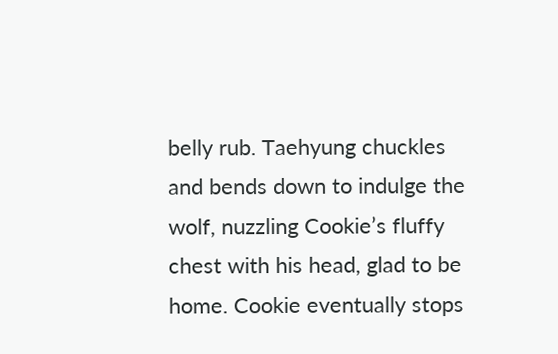belly rub. Taehyung chuckles and bends down to indulge the wolf, nuzzling Cookie’s fluffy chest with his head, glad to be home. Cookie eventually stops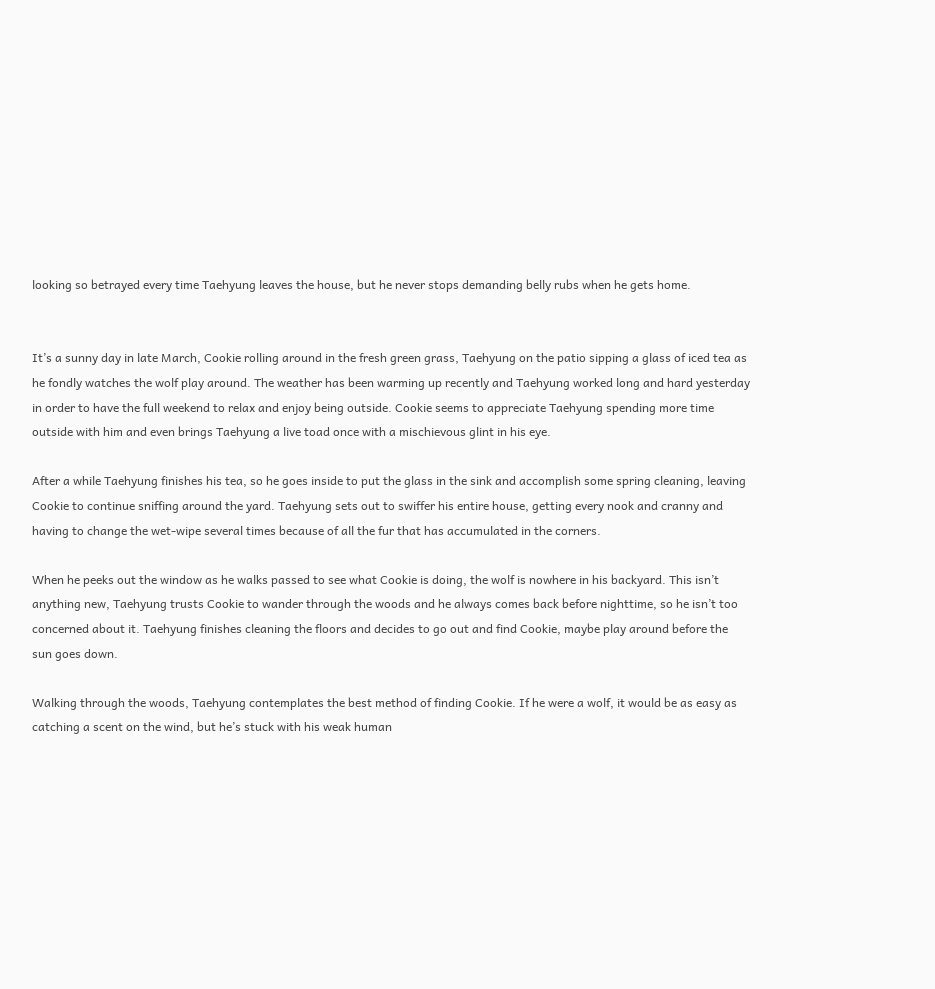looking so betrayed every time Taehyung leaves the house, but he never stops demanding belly rubs when he gets home.


It’s a sunny day in late March, Cookie rolling around in the fresh green grass, Taehyung on the patio sipping a glass of iced tea as he fondly watches the wolf play around. The weather has been warming up recently and Taehyung worked long and hard yesterday in order to have the full weekend to relax and enjoy being outside. Cookie seems to appreciate Taehyung spending more time outside with him and even brings Taehyung a live toad once with a mischievous glint in his eye.

After a while Taehyung finishes his tea, so he goes inside to put the glass in the sink and accomplish some spring cleaning, leaving Cookie to continue sniffing around the yard. Taehyung sets out to swiffer his entire house, getting every nook and cranny and having to change the wet-wipe several times because of all the fur that has accumulated in the corners.

When he peeks out the window as he walks passed to see what Cookie is doing, the wolf is nowhere in his backyard. This isn’t anything new, Taehyung trusts Cookie to wander through the woods and he always comes back before nighttime, so he isn’t too concerned about it. Taehyung finishes cleaning the floors and decides to go out and find Cookie, maybe play around before the sun goes down.

Walking through the woods, Taehyung contemplates the best method of finding Cookie. If he were a wolf, it would be as easy as catching a scent on the wind, but he’s stuck with his weak human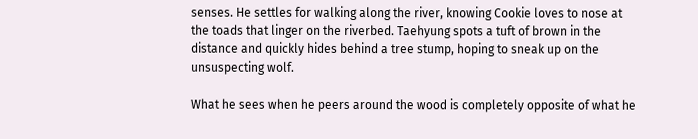senses. He settles for walking along the river, knowing Cookie loves to nose at the toads that linger on the riverbed. Taehyung spots a tuft of brown in the distance and quickly hides behind a tree stump, hoping to sneak up on the unsuspecting wolf.

What he sees when he peers around the wood is completely opposite of what he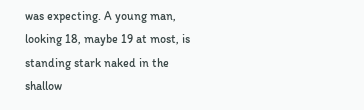was expecting. A young man, looking 18, maybe 19 at most, is standing stark naked in the shallow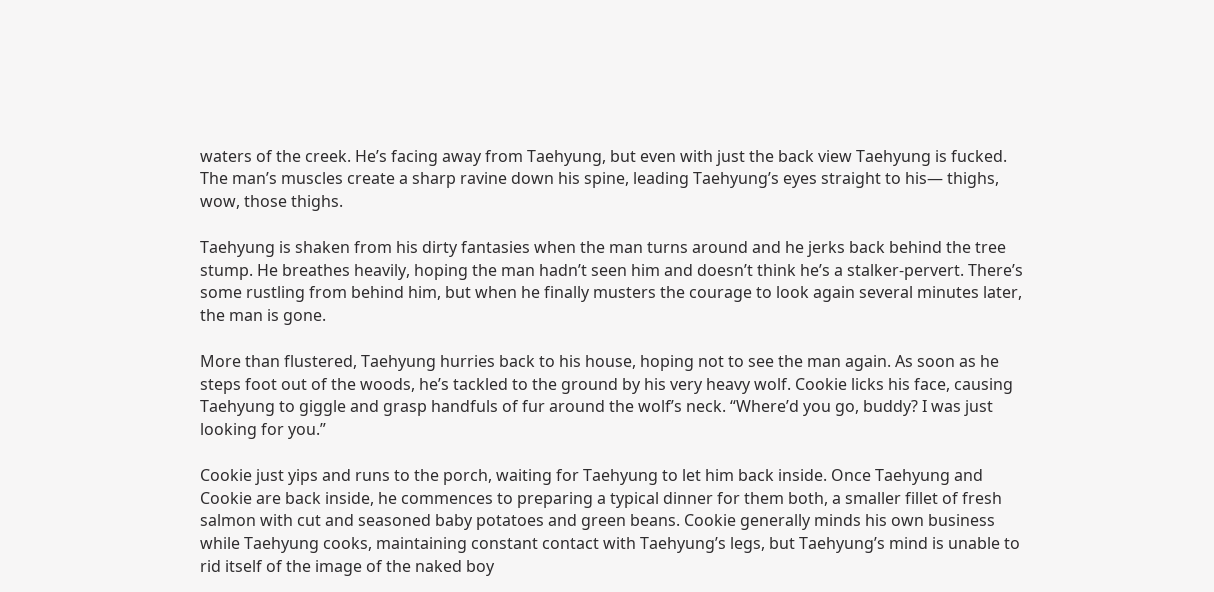waters of the creek. He’s facing away from Taehyung, but even with just the back view Taehyung is fucked. The man’s muscles create a sharp ravine down his spine, leading Taehyung’s eyes straight to his— thighs, wow, those thighs.

Taehyung is shaken from his dirty fantasies when the man turns around and he jerks back behind the tree stump. He breathes heavily, hoping the man hadn’t seen him and doesn’t think he’s a stalker-pervert. There’s some rustling from behind him, but when he finally musters the courage to look again several minutes later, the man is gone.

More than flustered, Taehyung hurries back to his house, hoping not to see the man again. As soon as he steps foot out of the woods, he’s tackled to the ground by his very heavy wolf. Cookie licks his face, causing Taehyung to giggle and grasp handfuls of fur around the wolf’s neck. “Where’d you go, buddy? I was just looking for you.”

Cookie just yips and runs to the porch, waiting for Taehyung to let him back inside. Once Taehyung and Cookie are back inside, he commences to preparing a typical dinner for them both, a smaller fillet of fresh salmon with cut and seasoned baby potatoes and green beans. Cookie generally minds his own business while Taehyung cooks, maintaining constant contact with Taehyung’s legs, but Taehyung’s mind is unable to rid itself of the image of the naked boy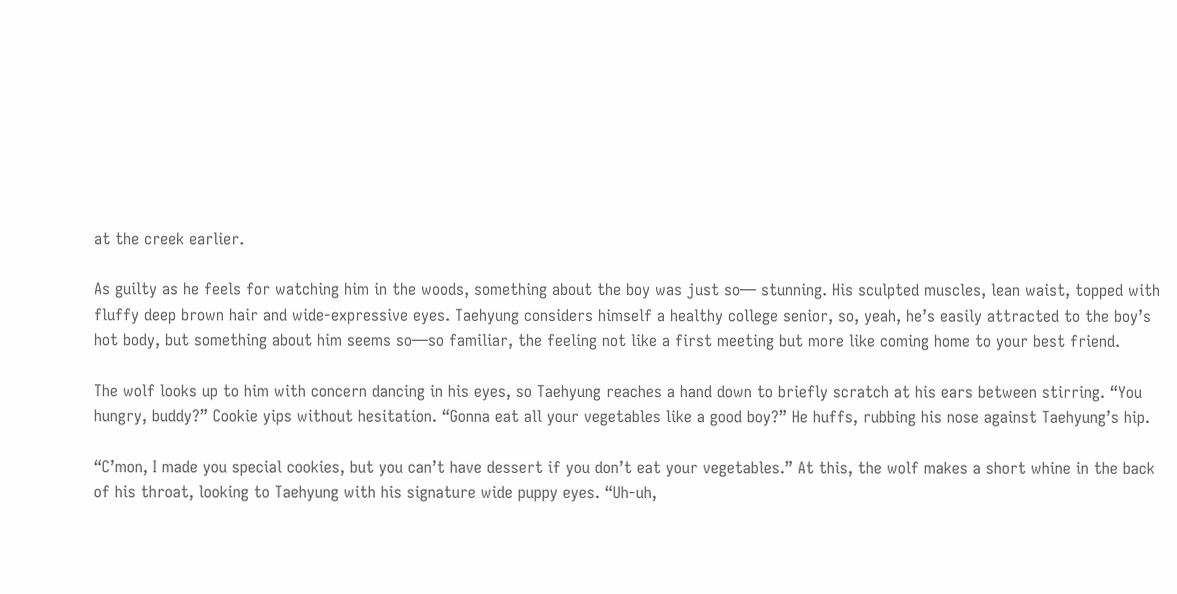at the creek earlier.

As guilty as he feels for watching him in the woods, something about the boy was just so— stunning. His sculpted muscles, lean waist, topped with fluffy deep brown hair and wide-expressive eyes. Taehyung considers himself a healthy college senior, so, yeah, he’s easily attracted to the boy’s hot body, but something about him seems so—so familiar, the feeling not like a first meeting but more like coming home to your best friend.

The wolf looks up to him with concern dancing in his eyes, so Taehyung reaches a hand down to briefly scratch at his ears between stirring. “You hungry, buddy?” Cookie yips without hesitation. “Gonna eat all your vegetables like a good boy?” He huffs, rubbing his nose against Taehyung’s hip.

“C’mon, I made you special cookies, but you can’t have dessert if you don’t eat your vegetables.” At this, the wolf makes a short whine in the back of his throat, looking to Taehyung with his signature wide puppy eyes. “Uh-uh,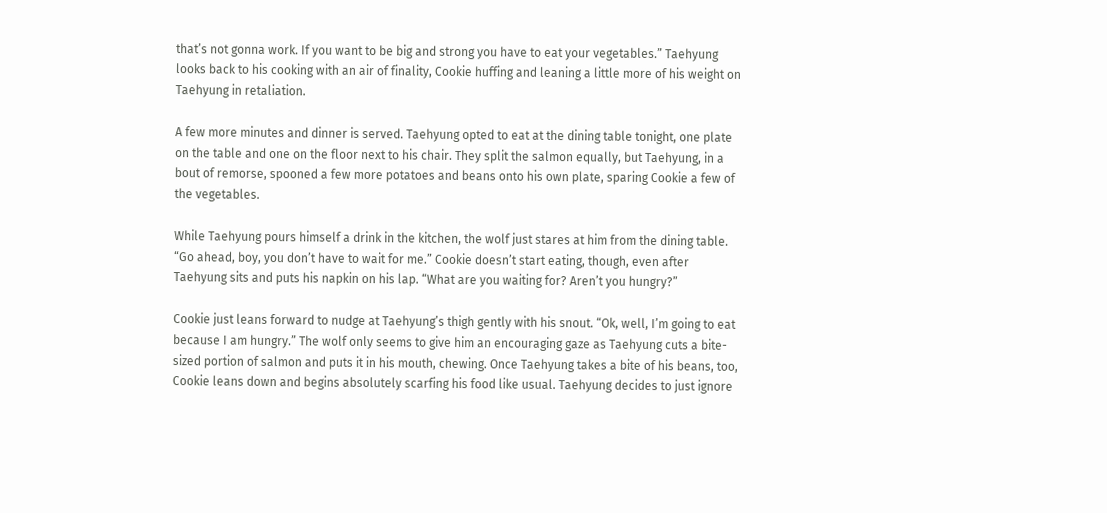that’s not gonna work. If you want to be big and strong you have to eat your vegetables.” Taehyung looks back to his cooking with an air of finality, Cookie huffing and leaning a little more of his weight on Taehyung in retaliation.

A few more minutes and dinner is served. Taehyung opted to eat at the dining table tonight, one plate on the table and one on the floor next to his chair. They split the salmon equally, but Taehyung, in a bout of remorse, spooned a few more potatoes and beans onto his own plate, sparing Cookie a few of the vegetables.

While Taehyung pours himself a drink in the kitchen, the wolf just stares at him from the dining table. “Go ahead, boy, you don’t have to wait for me.” Cookie doesn’t start eating, though, even after Taehyung sits and puts his napkin on his lap. “What are you waiting for? Aren’t you hungry?”

Cookie just leans forward to nudge at Taehyung’s thigh gently with his snout. “Ok, well, I’m going to eat because I am hungry.” The wolf only seems to give him an encouraging gaze as Taehyung cuts a bite-sized portion of salmon and puts it in his mouth, chewing. Once Taehyung takes a bite of his beans, too, Cookie leans down and begins absolutely scarfing his food like usual. Taehyung decides to just ignore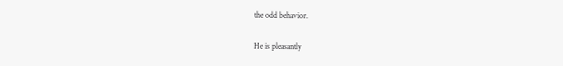the odd behavior.

He is pleasantly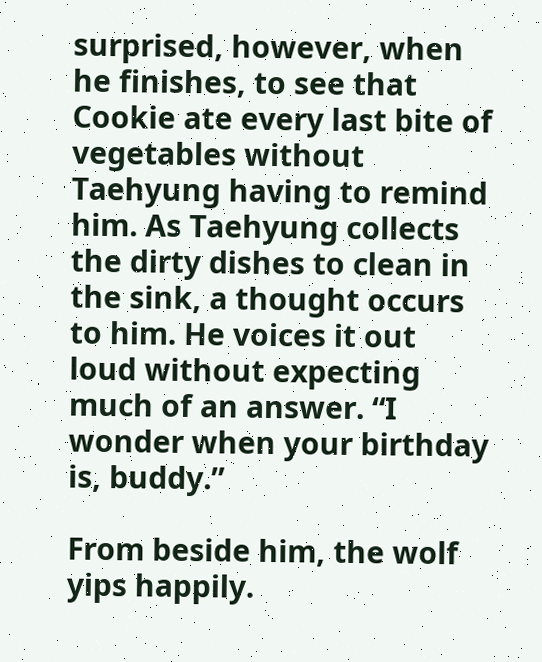surprised, however, when he finishes, to see that Cookie ate every last bite of vegetables without Taehyung having to remind him. As Taehyung collects the dirty dishes to clean in the sink, a thought occurs to him. He voices it out loud without expecting much of an answer. “I wonder when your birthday is, buddy.”

From beside him, the wolf yips happily.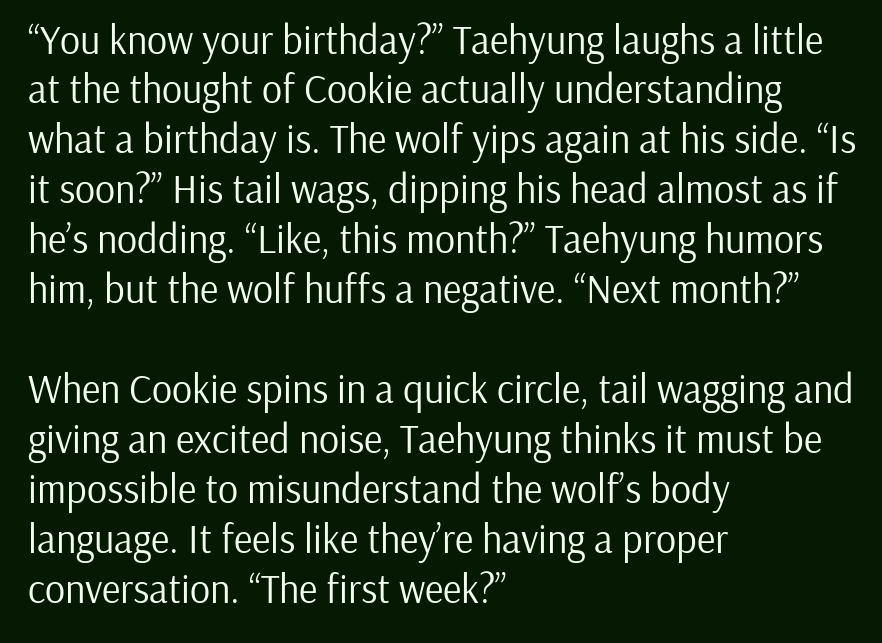“You know your birthday?” Taehyung laughs a little at the thought of Cookie actually understanding what a birthday is. The wolf yips again at his side. “Is it soon?” His tail wags, dipping his head almost as if he’s nodding. “Like, this month?” Taehyung humors him, but the wolf huffs a negative. “Next month?”

When Cookie spins in a quick circle, tail wagging and giving an excited noise, Taehyung thinks it must be impossible to misunderstand the wolf’s body language. It feels like they’re having a proper conversation. “The first week?”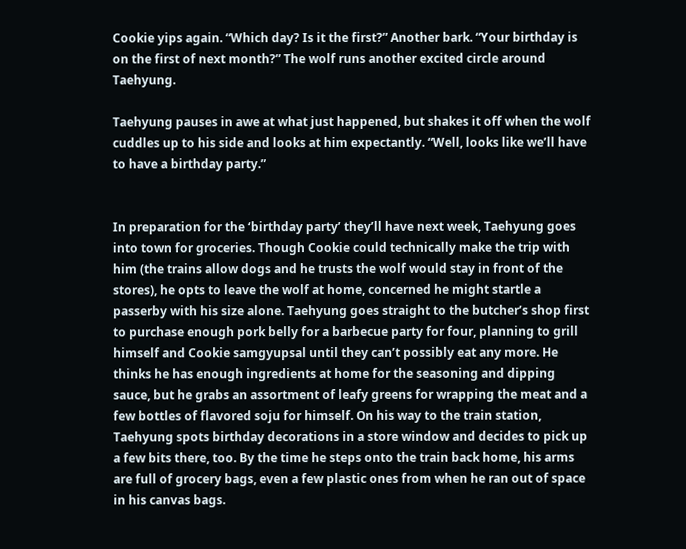Cookie yips again. “Which day? Is it the first?” Another bark. “Your birthday is on the first of next month?” The wolf runs another excited circle around Taehyung.

Taehyung pauses in awe at what just happened, but shakes it off when the wolf cuddles up to his side and looks at him expectantly. “Well, looks like we’ll have to have a birthday party.”


In preparation for the ‘birthday party’ they’ll have next week, Taehyung goes into town for groceries. Though Cookie could technically make the trip with him (the trains allow dogs and he trusts the wolf would stay in front of the stores), he opts to leave the wolf at home, concerned he might startle a passerby with his size alone. Taehyung goes straight to the butcher’s shop first to purchase enough pork belly for a barbecue party for four, planning to grill himself and Cookie samgyupsal until they can’t possibly eat any more. He thinks he has enough ingredients at home for the seasoning and dipping sauce, but he grabs an assortment of leafy greens for wrapping the meat and a few bottles of flavored soju for himself. On his way to the train station, Taehyung spots birthday decorations in a store window and decides to pick up a few bits there, too. By the time he steps onto the train back home, his arms are full of grocery bags, even a few plastic ones from when he ran out of space in his canvas bags.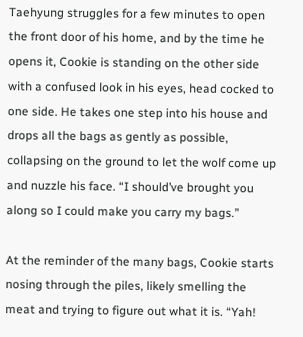Taehyung struggles for a few minutes to open the front door of his home, and by the time he opens it, Cookie is standing on the other side with a confused look in his eyes, head cocked to one side. He takes one step into his house and drops all the bags as gently as possible, collapsing on the ground to let the wolf come up and nuzzle his face. “I should’ve brought you along so I could make you carry my bags.”

At the reminder of the many bags, Cookie starts nosing through the piles, likely smelling the meat and trying to figure out what it is. “Yah!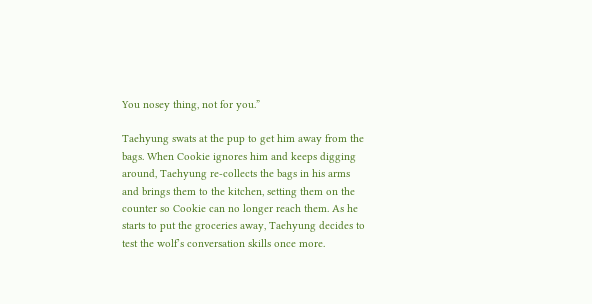You nosey thing, not for you.”

Taehyung swats at the pup to get him away from the bags. When Cookie ignores him and keeps digging around, Taehyung re-collects the bags in his arms and brings them to the kitchen, setting them on the counter so Cookie can no longer reach them. As he starts to put the groceries away, Taehyung decides to test the wolf’s conversation skills once more.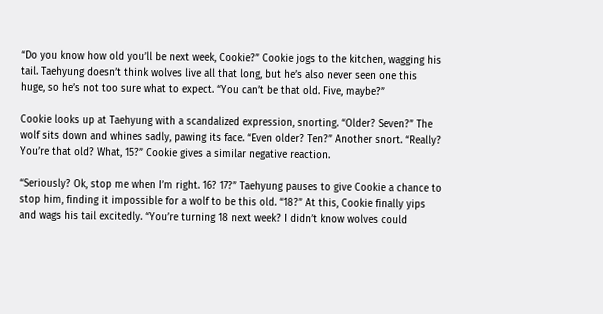“Do you know how old you’ll be next week, Cookie?” Cookie jogs to the kitchen, wagging his tail. Taehyung doesn’t think wolves live all that long, but he’s also never seen one this huge, so he’s not too sure what to expect. “You can’t be that old. Five, maybe?”

Cookie looks up at Taehyung with a scandalized expression, snorting. “Older? Seven?” The wolf sits down and whines sadly, pawing its face. “Even older? Ten?” Another snort. “Really? You’re that old? What, 15?” Cookie gives a similar negative reaction.

“Seriously? Ok, stop me when I’m right. 16? 17?” Taehyung pauses to give Cookie a chance to stop him, finding it impossible for a wolf to be this old. “18?” At this, Cookie finally yips and wags his tail excitedly. “You’re turning 18 next week? I didn’t know wolves could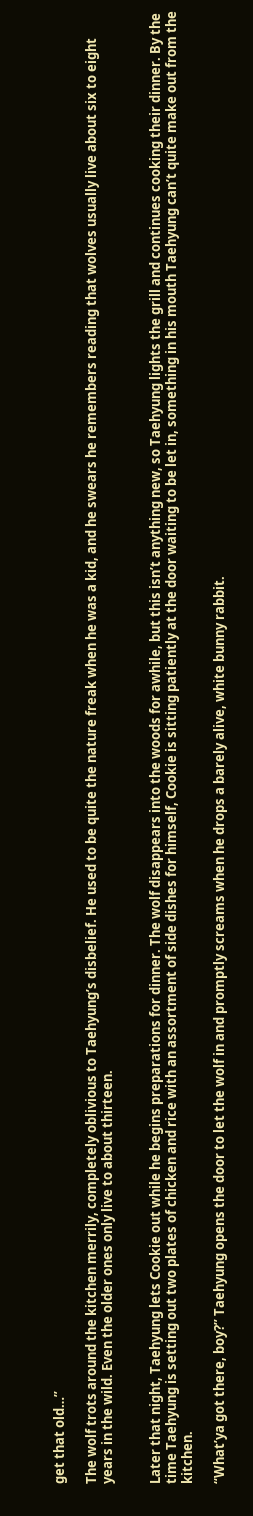get that old…”

The wolf trots around the kitchen merrily, completely oblivious to Taehyung’s disbelief. He used to be quite the nature freak when he was a kid, and he swears he remembers reading that wolves usually live about six to eight years in the wild. Even the older ones only live to about thirteen.


Later that night, Taehyung lets Cookie out while he begins preparations for dinner. The wolf disappears into the woods for awhile, but this isn’t anything new, so Taehyung lights the grill and continues cooking their dinner. By the time Taehyung is setting out two plates of chicken and rice with an assortment of side dishes for himself, Cookie is sitting patiently at the door waiting to be let in, something in his mouth Taehyung can’t quite make out from the kitchen.

“What’ya got there, boy?” Taehyung opens the door to let the wolf in and promptly screams when he drops a barely alive, white bunny rabbit.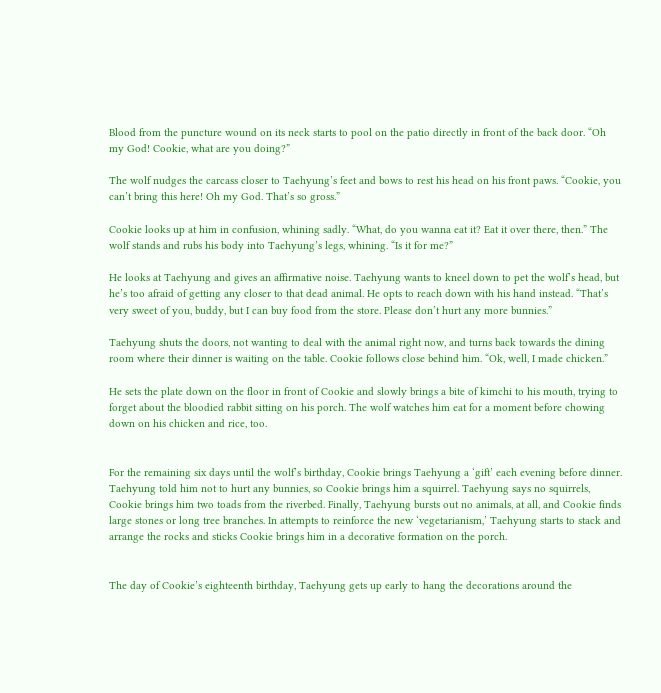Blood from the puncture wound on its neck starts to pool on the patio directly in front of the back door. “Oh my God! Cookie, what are you doing?”

The wolf nudges the carcass closer to Taehyung’s feet and bows to rest his head on his front paws. “Cookie, you can’t bring this here! Oh my God. That’s so gross.”

Cookie looks up at him in confusion, whining sadly. “What, do you wanna eat it? Eat it over there, then.” The wolf stands and rubs his body into Taehyung’s legs, whining. “Is it for me?”

He looks at Taehyung and gives an affirmative noise. Taehyung wants to kneel down to pet the wolf’s head, but he’s too afraid of getting any closer to that dead animal. He opts to reach down with his hand instead. “That’s very sweet of you, buddy, but I can buy food from the store. Please don’t hurt any more bunnies.”

Taehyung shuts the doors, not wanting to deal with the animal right now, and turns back towards the dining room where their dinner is waiting on the table. Cookie follows close behind him. “Ok, well, I made chicken.”

He sets the plate down on the floor in front of Cookie and slowly brings a bite of kimchi to his mouth, trying to forget about the bloodied rabbit sitting on his porch. The wolf watches him eat for a moment before chowing down on his chicken and rice, too.


For the remaining six days until the wolf’s birthday, Cookie brings Taehyung a ‘gift’ each evening before dinner. Taehyung told him not to hurt any bunnies, so Cookie brings him a squirrel. Taehyung says no squirrels, Cookie brings him two toads from the riverbed. Finally, Taehyung bursts out no animals, at all, and Cookie finds large stones or long tree branches. In attempts to reinforce the new ‘vegetarianism,’ Taehyung starts to stack and arrange the rocks and sticks Cookie brings him in a decorative formation on the porch.


The day of Cookie’s eighteenth birthday, Taehyung gets up early to hang the decorations around the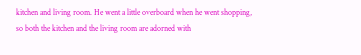kitchen and living room. He went a little overboard when he went shopping, so both the kitchen and the living room are adorned with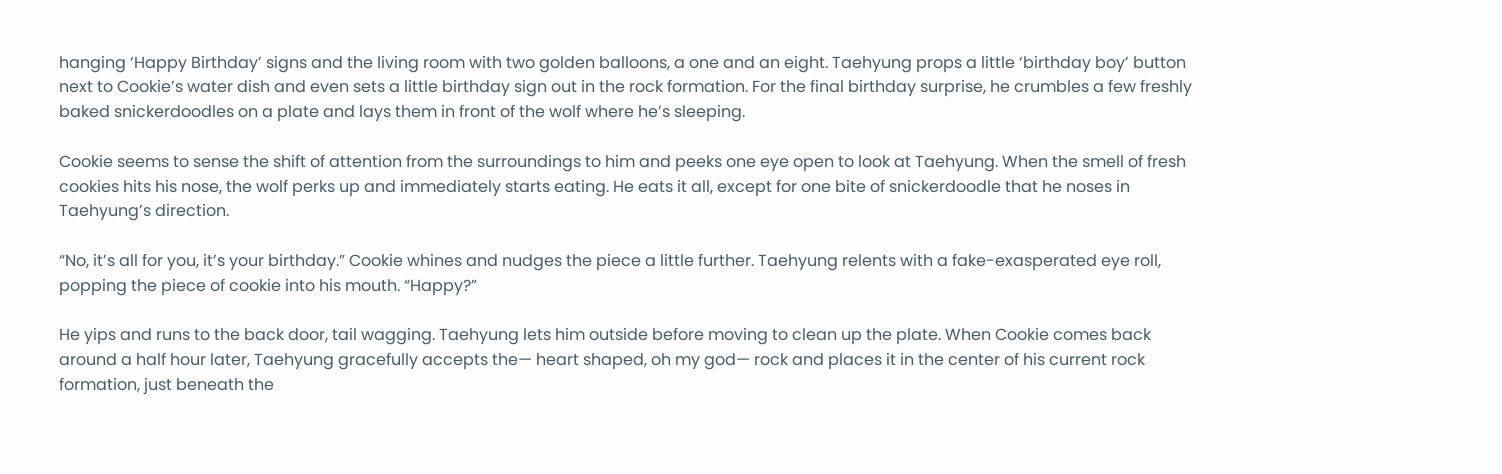hanging ‘Happy Birthday’ signs and the living room with two golden balloons, a one and an eight. Taehyung props a little ‘birthday boy’ button next to Cookie’s water dish and even sets a little birthday sign out in the rock formation. For the final birthday surprise, he crumbles a few freshly baked snickerdoodles on a plate and lays them in front of the wolf where he’s sleeping.

Cookie seems to sense the shift of attention from the surroundings to him and peeks one eye open to look at Taehyung. When the smell of fresh cookies hits his nose, the wolf perks up and immediately starts eating. He eats it all, except for one bite of snickerdoodle that he noses in Taehyung’s direction.

“No, it’s all for you, it’s your birthday.” Cookie whines and nudges the piece a little further. Taehyung relents with a fake-exasperated eye roll, popping the piece of cookie into his mouth. “Happy?”

He yips and runs to the back door, tail wagging. Taehyung lets him outside before moving to clean up the plate. When Cookie comes back around a half hour later, Taehyung gracefully accepts the— heart shaped, oh my god— rock and places it in the center of his current rock formation, just beneath the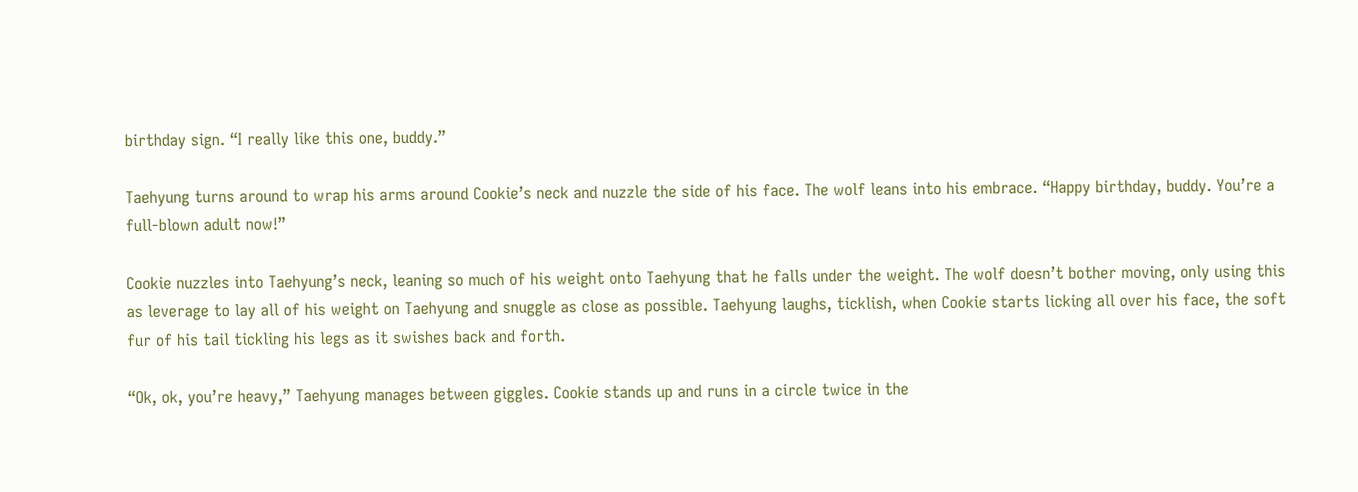birthday sign. “I really like this one, buddy.”

Taehyung turns around to wrap his arms around Cookie’s neck and nuzzle the side of his face. The wolf leans into his embrace. “Happy birthday, buddy. You’re a full-blown adult now!”

Cookie nuzzles into Taehyung’s neck, leaning so much of his weight onto Taehyung that he falls under the weight. The wolf doesn’t bother moving, only using this as leverage to lay all of his weight on Taehyung and snuggle as close as possible. Taehyung laughs, ticklish, when Cookie starts licking all over his face, the soft fur of his tail tickling his legs as it swishes back and forth.

“Ok, ok, you’re heavy,” Taehyung manages between giggles. Cookie stands up and runs in a circle twice in the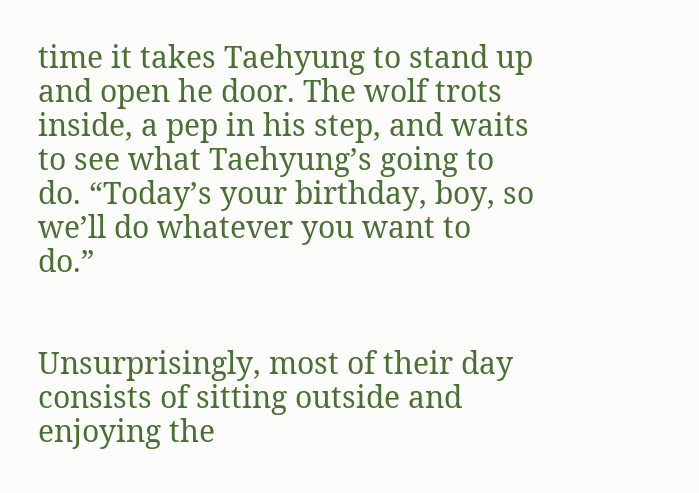time it takes Taehyung to stand up and open he door. The wolf trots inside, a pep in his step, and waits to see what Taehyung’s going to do. “Today’s your birthday, boy, so we’ll do whatever you want to do.”


Unsurprisingly, most of their day consists of sitting outside and enjoying the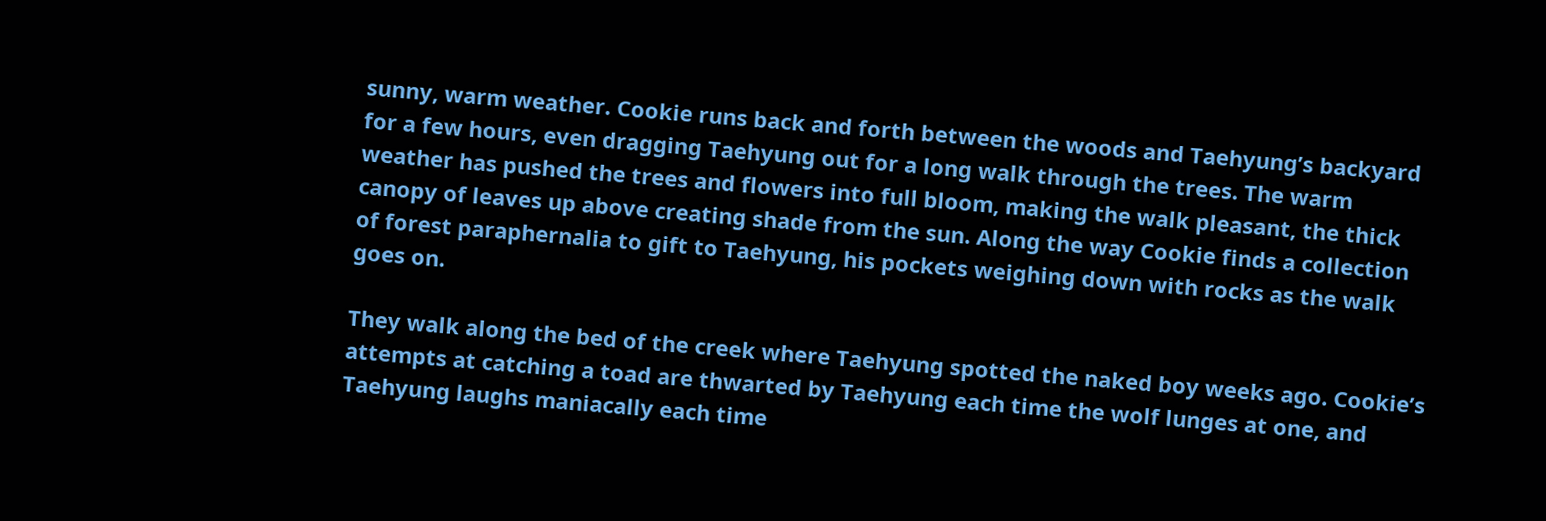sunny, warm weather. Cookie runs back and forth between the woods and Taehyung’s backyard for a few hours, even dragging Taehyung out for a long walk through the trees. The warm weather has pushed the trees and flowers into full bloom, making the walk pleasant, the thick canopy of leaves up above creating shade from the sun. Along the way Cookie finds a collection of forest paraphernalia to gift to Taehyung, his pockets weighing down with rocks as the walk goes on.

They walk along the bed of the creek where Taehyung spotted the naked boy weeks ago. Cookie’s attempts at catching a toad are thwarted by Taehyung each time the wolf lunges at one, and Taehyung laughs maniacally each time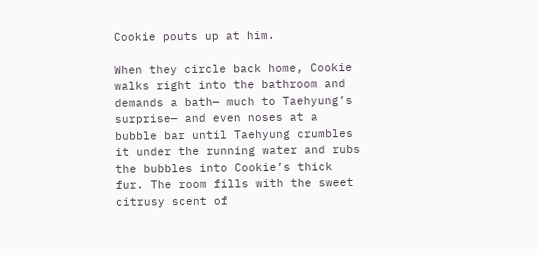Cookie pouts up at him.

When they circle back home, Cookie walks right into the bathroom and demands a bath— much to Taehyung’s surprise— and even noses at a bubble bar until Taehyung crumbles it under the running water and rubs the bubbles into Cookie’s thick fur. The room fills with the sweet citrusy scent of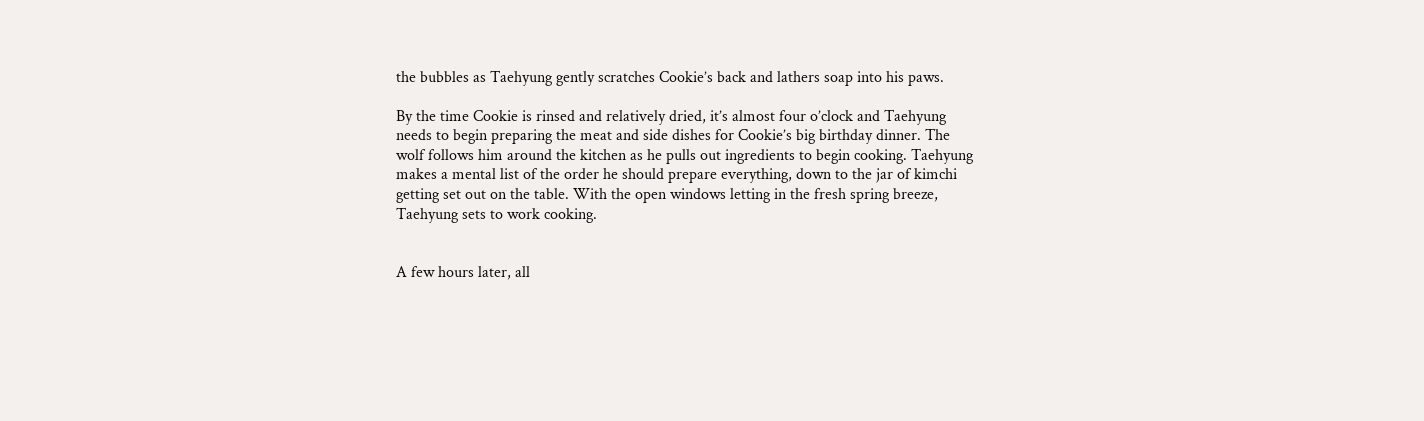the bubbles as Taehyung gently scratches Cookie’s back and lathers soap into his paws.

By the time Cookie is rinsed and relatively dried, it’s almost four o’clock and Taehyung needs to begin preparing the meat and side dishes for Cookie’s big birthday dinner. The wolf follows him around the kitchen as he pulls out ingredients to begin cooking. Taehyung makes a mental list of the order he should prepare everything, down to the jar of kimchi getting set out on the table. With the open windows letting in the fresh spring breeze, Taehyung sets to work cooking.


A few hours later, all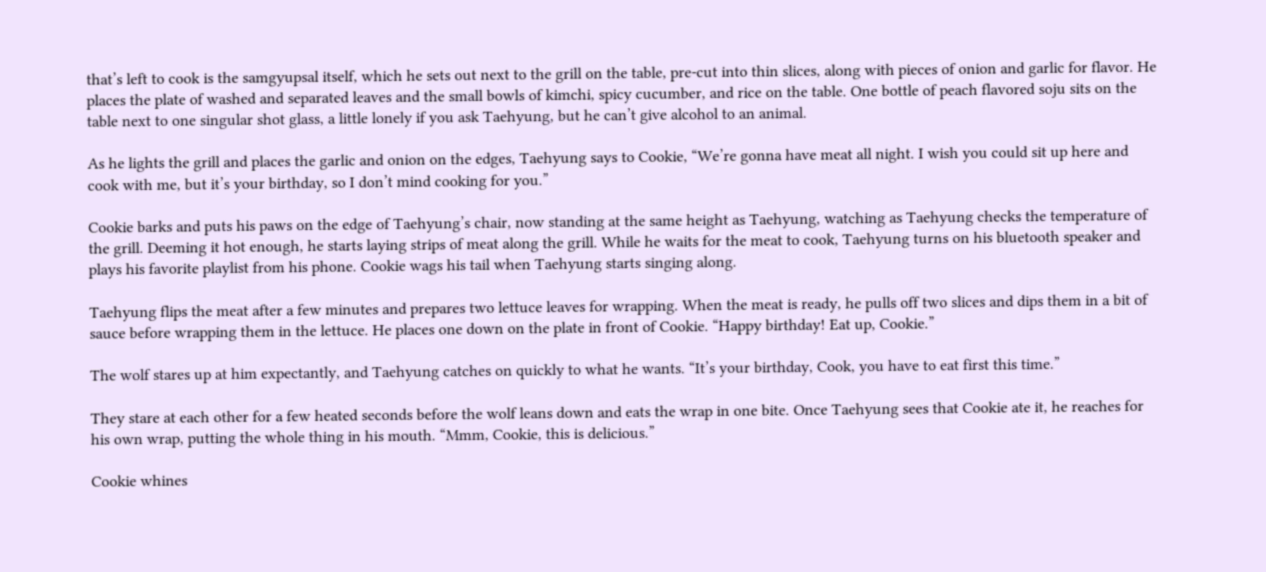that’s left to cook is the samgyupsal itself, which he sets out next to the grill on the table, pre-cut into thin slices, along with pieces of onion and garlic for flavor. He places the plate of washed and separated leaves and the small bowls of kimchi, spicy cucumber, and rice on the table. One bottle of peach flavored soju sits on the table next to one singular shot glass, a little lonely if you ask Taehyung, but he can’t give alcohol to an animal.

As he lights the grill and places the garlic and onion on the edges, Taehyung says to Cookie, “We’re gonna have meat all night. I wish you could sit up here and cook with me, but it’s your birthday, so I don’t mind cooking for you.”

Cookie barks and puts his paws on the edge of Taehyung’s chair, now standing at the same height as Taehyung, watching as Taehyung checks the temperature of the grill. Deeming it hot enough, he starts laying strips of meat along the grill. While he waits for the meat to cook, Taehyung turns on his bluetooth speaker and plays his favorite playlist from his phone. Cookie wags his tail when Taehyung starts singing along.

Taehyung flips the meat after a few minutes and prepares two lettuce leaves for wrapping. When the meat is ready, he pulls off two slices and dips them in a bit of sauce before wrapping them in the lettuce. He places one down on the plate in front of Cookie. “Happy birthday! Eat up, Cookie.”

The wolf stares up at him expectantly, and Taehyung catches on quickly to what he wants. “It’s your birthday, Cook, you have to eat first this time.”

They stare at each other for a few heated seconds before the wolf leans down and eats the wrap in one bite. Once Taehyung sees that Cookie ate it, he reaches for his own wrap, putting the whole thing in his mouth. “Mmm, Cookie, this is delicious.”

Cookie whines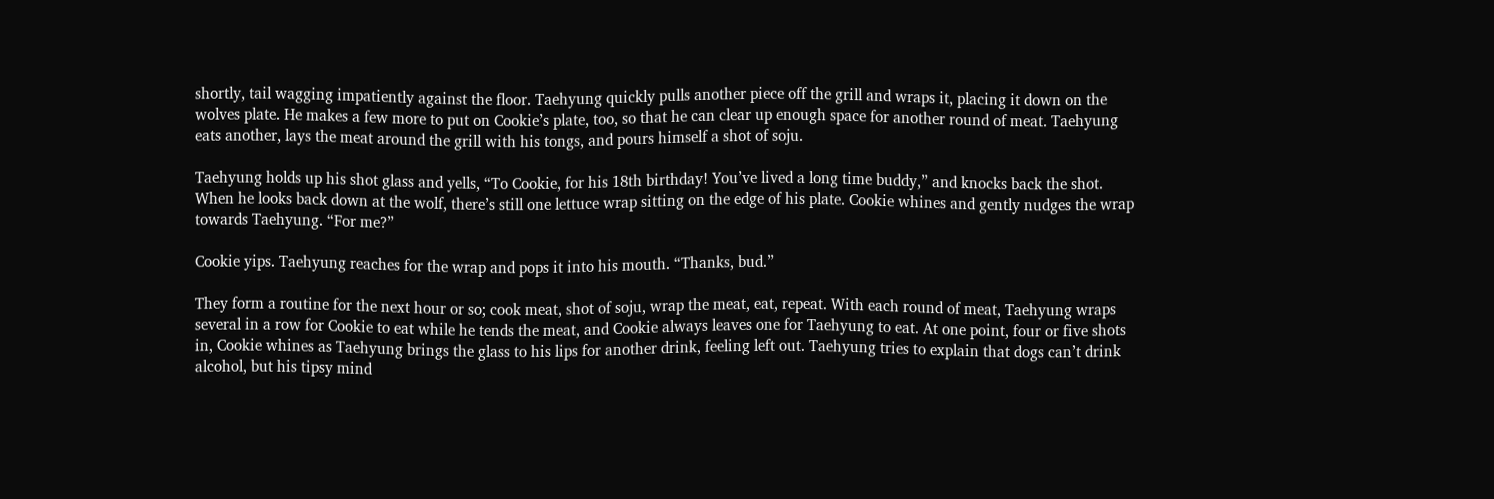shortly, tail wagging impatiently against the floor. Taehyung quickly pulls another piece off the grill and wraps it, placing it down on the wolves plate. He makes a few more to put on Cookie’s plate, too, so that he can clear up enough space for another round of meat. Taehyung eats another, lays the meat around the grill with his tongs, and pours himself a shot of soju.

Taehyung holds up his shot glass and yells, “To Cookie, for his 18th birthday! You’ve lived a long time buddy,” and knocks back the shot. When he looks back down at the wolf, there’s still one lettuce wrap sitting on the edge of his plate. Cookie whines and gently nudges the wrap towards Taehyung. “For me?”

Cookie yips. Taehyung reaches for the wrap and pops it into his mouth. “Thanks, bud.”

They form a routine for the next hour or so; cook meat, shot of soju, wrap the meat, eat, repeat. With each round of meat, Taehyung wraps several in a row for Cookie to eat while he tends the meat, and Cookie always leaves one for Taehyung to eat. At one point, four or five shots in, Cookie whines as Taehyung brings the glass to his lips for another drink, feeling left out. Taehyung tries to explain that dogs can’t drink alcohol, but his tipsy mind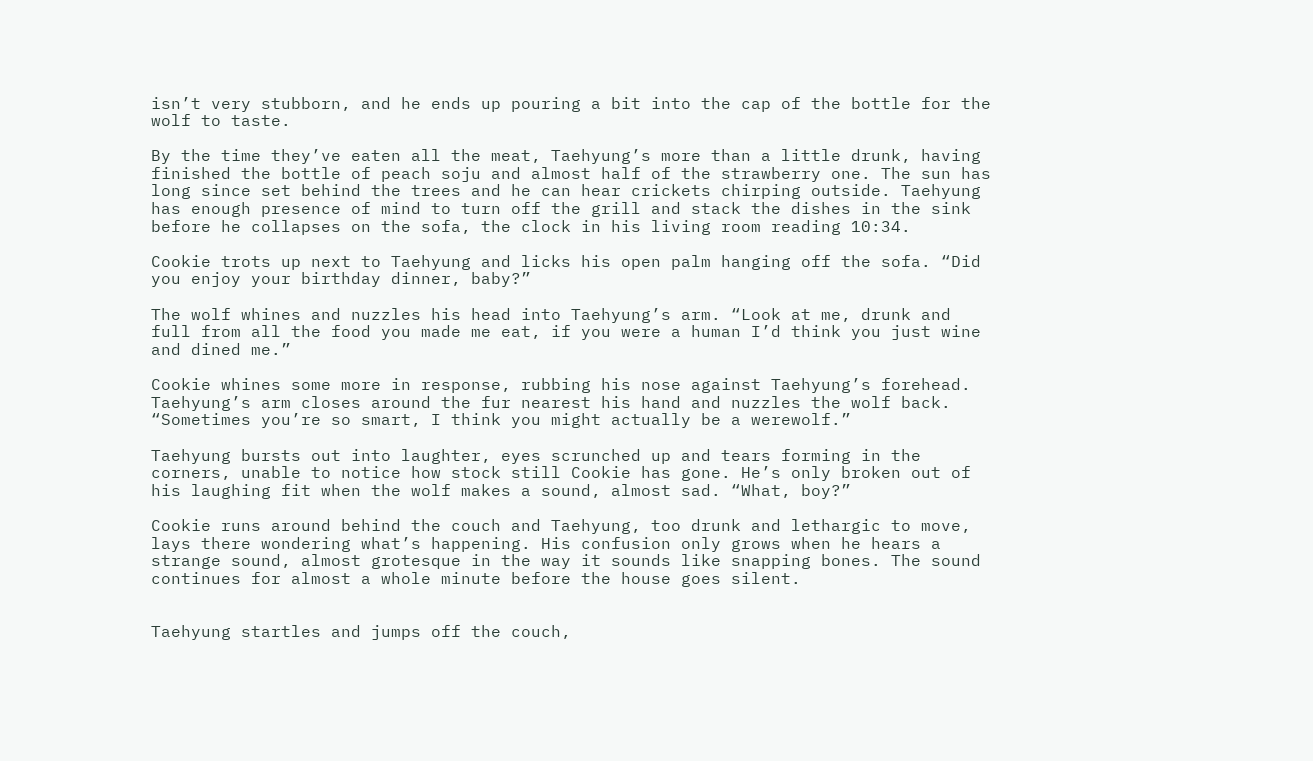isn’t very stubborn, and he ends up pouring a bit into the cap of the bottle for the wolf to taste.

By the time they’ve eaten all the meat, Taehyung’s more than a little drunk, having finished the bottle of peach soju and almost half of the strawberry one. The sun has long since set behind the trees and he can hear crickets chirping outside. Taehyung has enough presence of mind to turn off the grill and stack the dishes in the sink before he collapses on the sofa, the clock in his living room reading 10:34.

Cookie trots up next to Taehyung and licks his open palm hanging off the sofa. “Did you enjoy your birthday dinner, baby?”

The wolf whines and nuzzles his head into Taehyung’s arm. “Look at me, drunk and full from all the food you made me eat, if you were a human I’d think you just wine and dined me.”

Cookie whines some more in response, rubbing his nose against Taehyung’s forehead. Taehyung’s arm closes around the fur nearest his hand and nuzzles the wolf back. “Sometimes you’re so smart, I think you might actually be a werewolf.”

Taehyung bursts out into laughter, eyes scrunched up and tears forming in the corners, unable to notice how stock still Cookie has gone. He’s only broken out of his laughing fit when the wolf makes a sound, almost sad. “What, boy?”

Cookie runs around behind the couch and Taehyung, too drunk and lethargic to move, lays there wondering what’s happening. His confusion only grows when he hears a strange sound, almost grotesque in the way it sounds like snapping bones. The sound continues for almost a whole minute before the house goes silent.


Taehyung startles and jumps off the couch,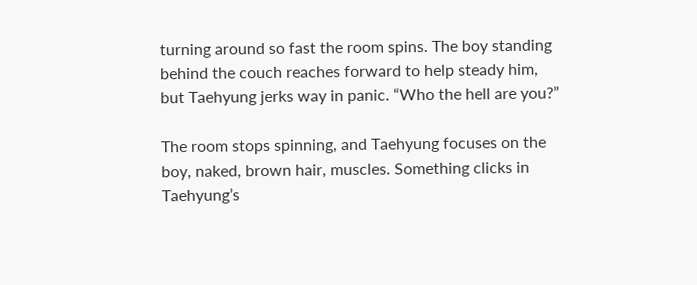turning around so fast the room spins. The boy standing behind the couch reaches forward to help steady him, but Taehyung jerks way in panic. “Who the hell are you?”

The room stops spinning, and Taehyung focuses on the boy, naked, brown hair, muscles. Something clicks in Taehyung’s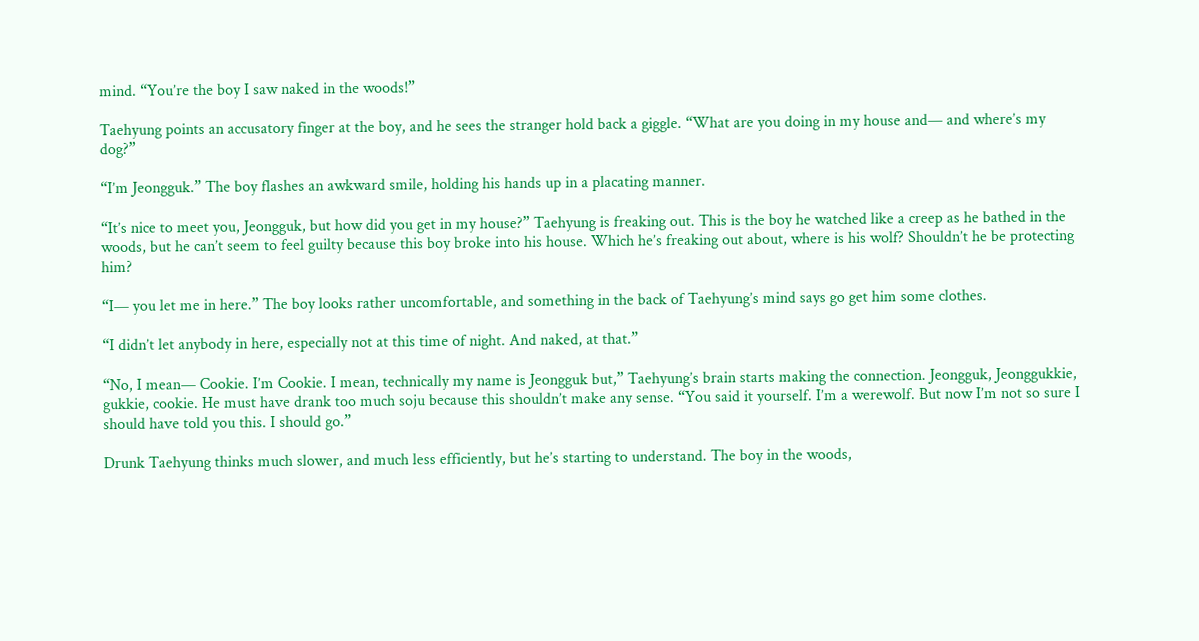mind. “You’re the boy I saw naked in the woods!”

Taehyung points an accusatory finger at the boy, and he sees the stranger hold back a giggle. “What are you doing in my house and— and where’s my dog?”

“I’m Jeongguk.” The boy flashes an awkward smile, holding his hands up in a placating manner.

“It’s nice to meet you, Jeongguk, but how did you get in my house?” Taehyung is freaking out. This is the boy he watched like a creep as he bathed in the woods, but he can’t seem to feel guilty because this boy broke into his house. Which he’s freaking out about, where is his wolf? Shouldn’t he be protecting him?

“I— you let me in here.” The boy looks rather uncomfortable, and something in the back of Taehyung’s mind says go get him some clothes.

“I didn’t let anybody in here, especially not at this time of night. And naked, at that.”

“No, I mean— Cookie. I’m Cookie. I mean, technically my name is Jeongguk but,” Taehyung’s brain starts making the connection. Jeongguk, Jeonggukkie, gukkie, cookie. He must have drank too much soju because this shouldn’t make any sense. “You said it yourself. I’m a werewolf. But now I’m not so sure I should have told you this. I should go.”

Drunk Taehyung thinks much slower, and much less efficiently, but he’s starting to understand. The boy in the woods,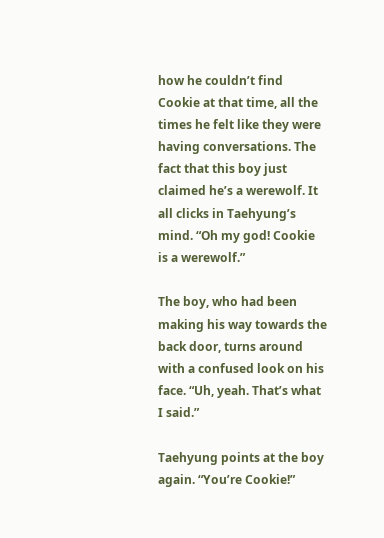how he couldn’t find Cookie at that time, all the times he felt like they were having conversations. The fact that this boy just claimed he’s a werewolf. It all clicks in Taehyung’s mind. “Oh my god! Cookie is a werewolf.”

The boy, who had been making his way towards the back door, turns around with a confused look on his face. “Uh, yeah. That’s what I said.”

Taehyung points at the boy again. “You’re Cookie!”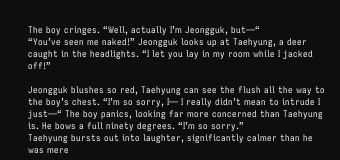The boy cringes. “Well, actually I’m Jeongguk, but—“
“You’ve seen me naked!” Jeongguk looks up at Taehyung, a deer caught in the headlights. “I let you lay in my room while I jacked off!”

Jeongguk blushes so red, Taehyung can see the flush all the way to the boy’s chest. “I’m so sorry, I— I really didn’t mean to intrude I just—“ The boy panics, looking far more concerned than Taehyung is. He bows a full ninety degrees. “I’m so sorry.”
Taehyung bursts out into laughter, significantly calmer than he was mere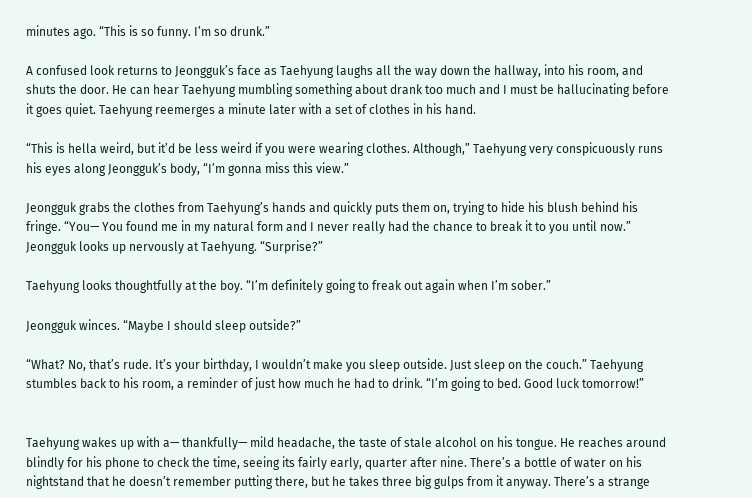minutes ago. “This is so funny. I’m so drunk.”

A confused look returns to Jeongguk’s face as Taehyung laughs all the way down the hallway, into his room, and shuts the door. He can hear Taehyung mumbling something about drank too much and I must be hallucinating before it goes quiet. Taehyung reemerges a minute later with a set of clothes in his hand.

“This is hella weird, but it’d be less weird if you were wearing clothes. Although,” Taehyung very conspicuously runs his eyes along Jeongguk’s body, “I’m gonna miss this view.”

Jeongguk grabs the clothes from Taehyung’s hands and quickly puts them on, trying to hide his blush behind his fringe. “You— You found me in my natural form and I never really had the chance to break it to you until now.” Jeongguk looks up nervously at Taehyung. “Surprise?”

Taehyung looks thoughtfully at the boy. “I’m definitely going to freak out again when I’m sober.”

Jeongguk winces. “Maybe I should sleep outside?”

“What? No, that’s rude. It’s your birthday, I wouldn’t make you sleep outside. Just sleep on the couch.” Taehyung stumbles back to his room, a reminder of just how much he had to drink. “I’m going to bed. Good luck tomorrow!”


Taehyung wakes up with a— thankfully— mild headache, the taste of stale alcohol on his tongue. He reaches around blindly for his phone to check the time, seeing its fairly early, quarter after nine. There’s a bottle of water on his nightstand that he doesn’t remember putting there, but he takes three big gulps from it anyway. There’s a strange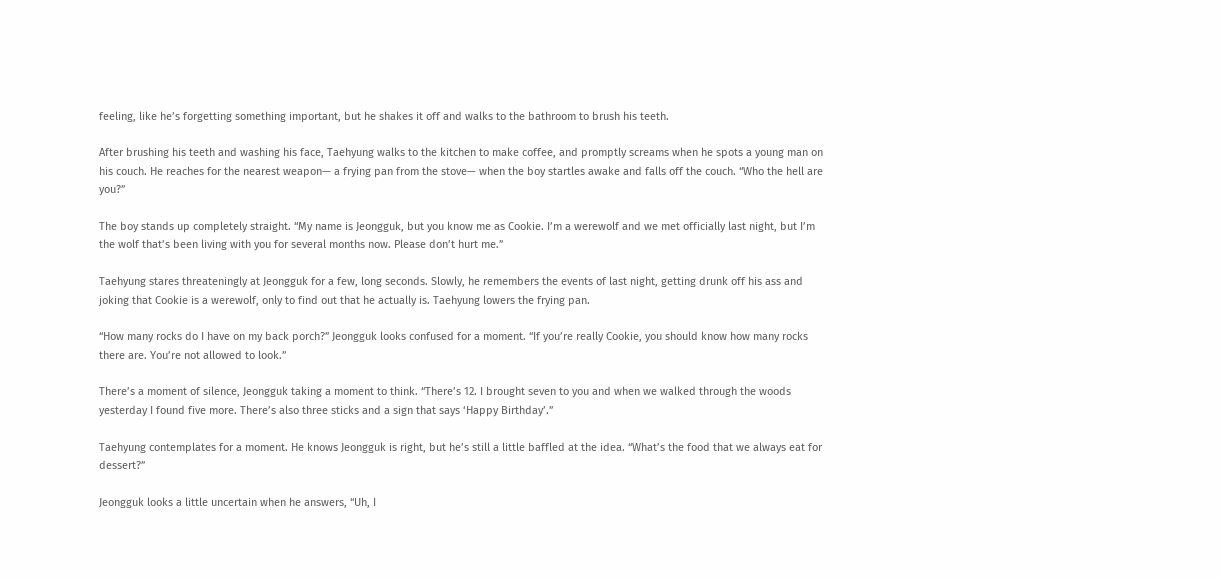feeling, like he’s forgetting something important, but he shakes it off and walks to the bathroom to brush his teeth.

After brushing his teeth and washing his face, Taehyung walks to the kitchen to make coffee, and promptly screams when he spots a young man on his couch. He reaches for the nearest weapon— a frying pan from the stove— when the boy startles awake and falls off the couch. “Who the hell are you?”

The boy stands up completely straight. “My name is Jeongguk, but you know me as Cookie. I’m a werewolf and we met officially last night, but I’m the wolf that’s been living with you for several months now. Please don’t hurt me.”

Taehyung stares threateningly at Jeongguk for a few, long seconds. Slowly, he remembers the events of last night, getting drunk off his ass and joking that Cookie is a werewolf, only to find out that he actually is. Taehyung lowers the frying pan.

“How many rocks do I have on my back porch?” Jeongguk looks confused for a moment. “If you’re really Cookie, you should know how many rocks there are. You’re not allowed to look.”

There’s a moment of silence, Jeongguk taking a moment to think. “There’s 12. I brought seven to you and when we walked through the woods yesterday I found five more. There’s also three sticks and a sign that says ‘Happy Birthday’.”

Taehyung contemplates for a moment. He knows Jeongguk is right, but he’s still a little baffled at the idea. “What’s the food that we always eat for dessert?”

Jeongguk looks a little uncertain when he answers, “Uh, I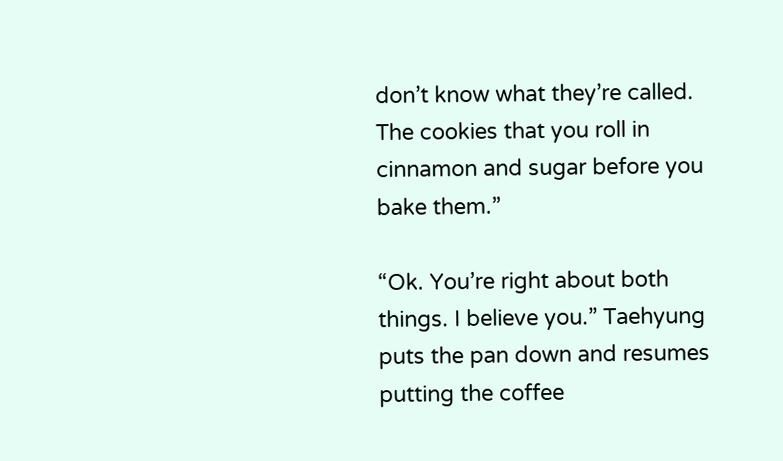don’t know what they’re called. The cookies that you roll in cinnamon and sugar before you bake them.”

“Ok. You’re right about both things. I believe you.” Taehyung puts the pan down and resumes putting the coffee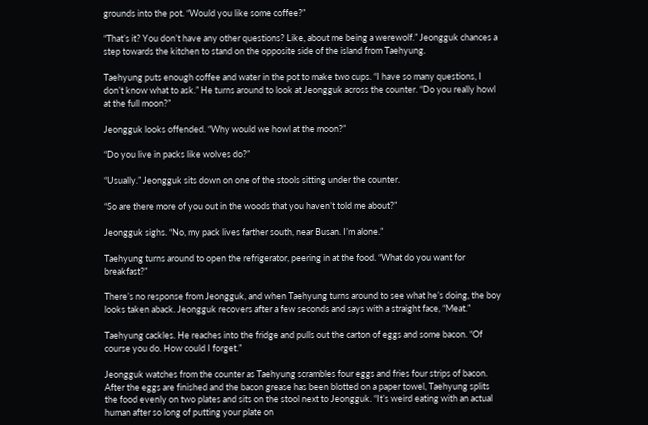grounds into the pot. “Would you like some coffee?”

“That’s it? You don’t have any other questions? Like, about me being a werewolf.” Jeongguk chances a step towards the kitchen to stand on the opposite side of the island from Taehyung.

Taehyung puts enough coffee and water in the pot to make two cups. “I have so many questions, I don’t know what to ask.” He turns around to look at Jeongguk across the counter. “Do you really howl at the full moon?”

Jeongguk looks offended. “Why would we howl at the moon?”

“Do you live in packs like wolves do?”

“Usually.” Jeongguk sits down on one of the stools sitting under the counter.

“So are there more of you out in the woods that you haven’t told me about?”

Jeongguk sighs. “No, my pack lives farther south, near Busan. I’m alone.”

Taehyung turns around to open the refrigerator, peering in at the food. “What do you want for breakfast?”

There’s no response from Jeongguk, and when Taehyung turns around to see what he’s doing, the boy looks taken aback. Jeongguk recovers after a few seconds and says with a straight face, “Meat.”

Taehyung cackles. He reaches into the fridge and pulls out the carton of eggs and some bacon. “Of course you do. How could I forget.”

Jeongguk watches from the counter as Taehyung scrambles four eggs and fries four strips of bacon. After the eggs are finished and the bacon grease has been blotted on a paper towel, Taehyung splits the food evenly on two plates and sits on the stool next to Jeongguk. “It’s weird eating with an actual human after so long of putting your plate on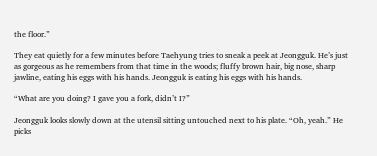the floor.”

They eat quietly for a few minutes before Taehyung tries to sneak a peek at Jeongguk. He’s just as gorgeous as he remembers from that time in the woods; fluffy brown hair, big nose, sharp jawline, eating his eggs with his hands. Jeongguk is eating his eggs with his hands.

“What are you doing? I gave you a fork, didn’t I?”

Jeongguk looks slowly down at the utensil sitting untouched next to his plate. “Oh, yeah.” He picks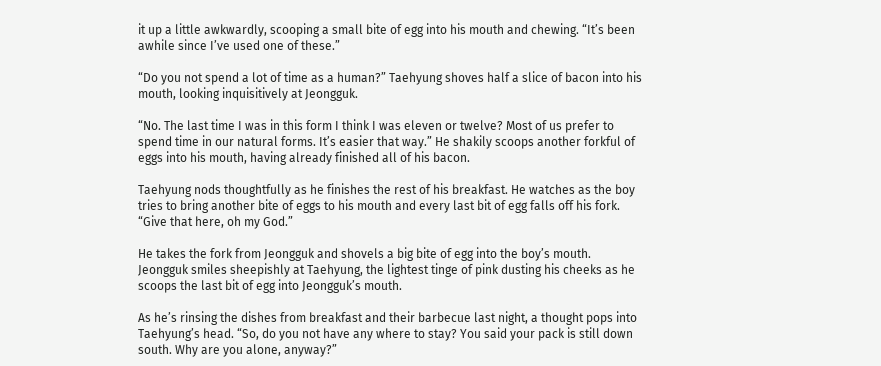it up a little awkwardly, scooping a small bite of egg into his mouth and chewing. “It’s been awhile since I’ve used one of these.”

“Do you not spend a lot of time as a human?” Taehyung shoves half a slice of bacon into his mouth, looking inquisitively at Jeongguk.

“No. The last time I was in this form I think I was eleven or twelve? Most of us prefer to spend time in our natural forms. It’s easier that way.” He shakily scoops another forkful of eggs into his mouth, having already finished all of his bacon.

Taehyung nods thoughtfully as he finishes the rest of his breakfast. He watches as the boy tries to bring another bite of eggs to his mouth and every last bit of egg falls off his fork. “Give that here, oh my God.”

He takes the fork from Jeongguk and shovels a big bite of egg into the boy’s mouth. Jeongguk smiles sheepishly at Taehyung, the lightest tinge of pink dusting his cheeks as he scoops the last bit of egg into Jeongguk’s mouth.

As he’s rinsing the dishes from breakfast and their barbecue last night, a thought pops into Taehyung’s head. “So, do you not have any where to stay? You said your pack is still down south. Why are you alone, anyway?”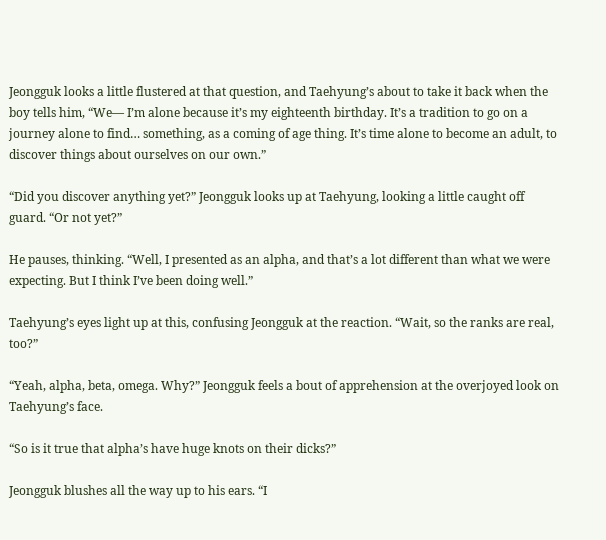Jeongguk looks a little flustered at that question, and Taehyung’s about to take it back when the boy tells him, “We— I’m alone because it’s my eighteenth birthday. It’s a tradition to go on a journey alone to find… something, as a coming of age thing. It’s time alone to become an adult, to discover things about ourselves on our own.”

“Did you discover anything yet?” Jeongguk looks up at Taehyung, looking a little caught off guard. “Or not yet?”

He pauses, thinking. “Well, I presented as an alpha, and that’s a lot different than what we were expecting. But I think I’ve been doing well.”

Taehyung’s eyes light up at this, confusing Jeongguk at the reaction. “Wait, so the ranks are real, too?”

“Yeah, alpha, beta, omega. Why?” Jeongguk feels a bout of apprehension at the overjoyed look on Taehyung’s face.

“So is it true that alpha’s have huge knots on their dicks?”

Jeongguk blushes all the way up to his ears. “I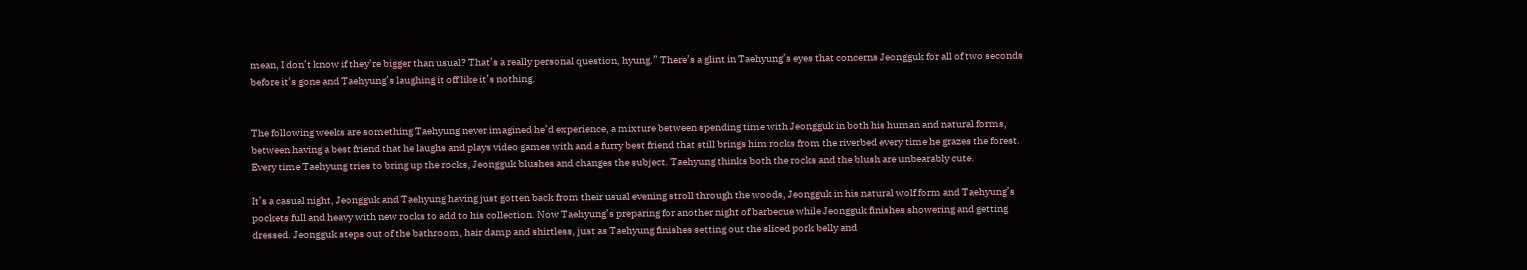mean, I don’t know if they’re bigger than usual? That’s a really personal question, hyung.” There’s a glint in Taehyung’s eyes that concerns Jeongguk for all of two seconds before it’s gone and Taehyung’s laughing it off like it’s nothing.


The following weeks are something Taehyung never imagined he’d experience, a mixture between spending time with Jeongguk in both his human and natural forms, between having a best friend that he laughs and plays video games with and a furry best friend that still brings him rocks from the riverbed every time he grazes the forest. Every time Taehyung tries to bring up the rocks, Jeongguk blushes and changes the subject. Taehyung thinks both the rocks and the blush are unbearably cute.

It’s a casual night, Jeongguk and Taehyung having just gotten back from their usual evening stroll through the woods, Jeongguk in his natural wolf form and Taehyung’s pockets full and heavy with new rocks to add to his collection. Now Taehyung’s preparing for another night of barbecue while Jeongguk finishes showering and getting dressed. Jeongguk steps out of the bathroom, hair damp and shirtless, just as Taehyung finishes setting out the sliced pork belly and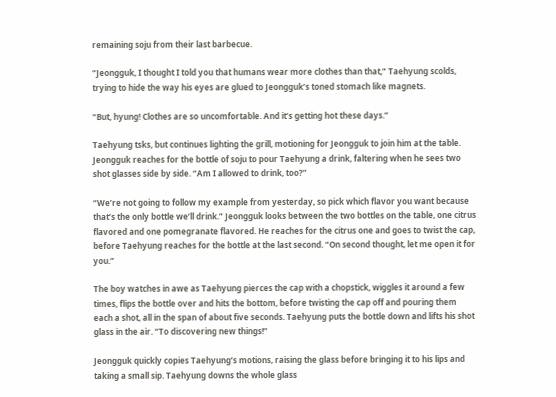remaining soju from their last barbecue.

“Jeongguk, I thought I told you that humans wear more clothes than that,” Taehyung scolds, trying to hide the way his eyes are glued to Jeongguk’s toned stomach like magnets.

“But, hyung! Clothes are so uncomfortable. And it’s getting hot these days.”

Taehyung tsks, but continues lighting the grill, motioning for Jeongguk to join him at the table. Jeongguk reaches for the bottle of soju to pour Taehyung a drink, faltering when he sees two shot glasses side by side. “Am I allowed to drink, too?”

“We’re not going to follow my example from yesterday, so pick which flavor you want because that’s the only bottle we’ll drink.” Jeongguk looks between the two bottles on the table, one citrus flavored and one pomegranate flavored. He reaches for the citrus one and goes to twist the cap, before Taehyung reaches for the bottle at the last second. “On second thought, let me open it for you.”

The boy watches in awe as Taehyung pierces the cap with a chopstick, wiggles it around a few times, flips the bottle over and hits the bottom, before twisting the cap off and pouring them each a shot, all in the span of about five seconds. Taehyung puts the bottle down and lifts his shot glass in the air. “To discovering new things!”

Jeongguk quickly copies Taehyung’s motions, raising the glass before bringing it to his lips and taking a small sip. Taehyung downs the whole glass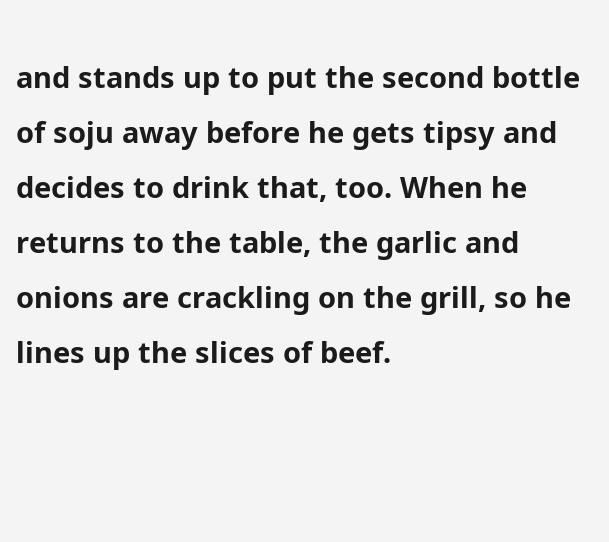and stands up to put the second bottle of soju away before he gets tipsy and decides to drink that, too. When he returns to the table, the garlic and onions are crackling on the grill, so he lines up the slices of beef.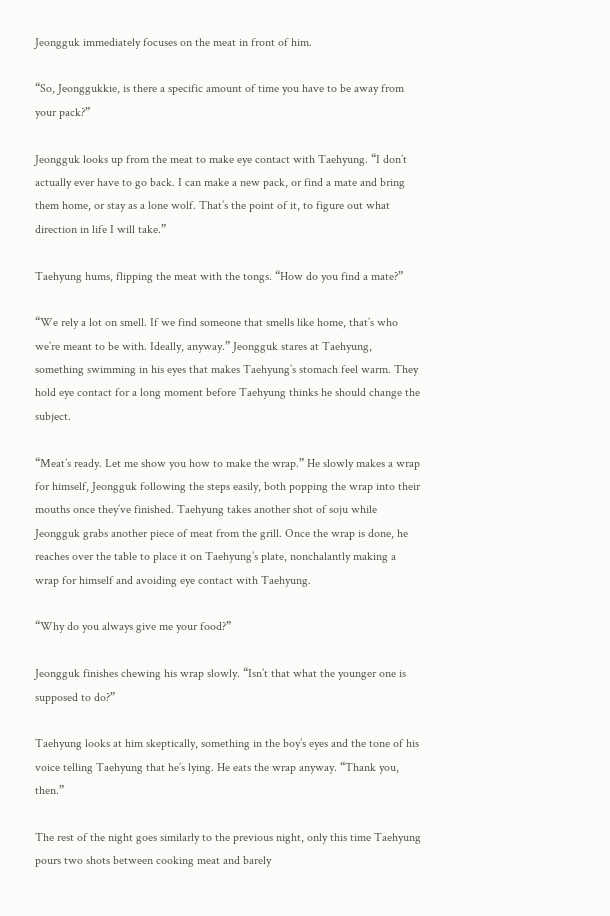Jeongguk immediately focuses on the meat in front of him.

“So, Jeonggukkie, is there a specific amount of time you have to be away from your pack?”

Jeongguk looks up from the meat to make eye contact with Taehyung. “I don’t actually ever have to go back. I can make a new pack, or find a mate and bring them home, or stay as a lone wolf. That’s the point of it, to figure out what direction in life I will take.”

Taehyung hums, flipping the meat with the tongs. “How do you find a mate?”

“We rely a lot on smell. If we find someone that smells like home, that’s who we’re meant to be with. Ideally, anyway.” Jeongguk stares at Taehyung, something swimming in his eyes that makes Taehyung’s stomach feel warm. They hold eye contact for a long moment before Taehyung thinks he should change the subject.

“Meat’s ready. Let me show you how to make the wrap.” He slowly makes a wrap for himself, Jeongguk following the steps easily, both popping the wrap into their mouths once they’ve finished. Taehyung takes another shot of soju while Jeongguk grabs another piece of meat from the grill. Once the wrap is done, he reaches over the table to place it on Taehyung’s plate, nonchalantly making a wrap for himself and avoiding eye contact with Taehyung.

“Why do you always give me your food?”

Jeongguk finishes chewing his wrap slowly. “Isn’t that what the younger one is supposed to do?”

Taehyung looks at him skeptically, something in the boy’s eyes and the tone of his voice telling Taehyung that he’s lying. He eats the wrap anyway. “Thank you, then.”

The rest of the night goes similarly to the previous night, only this time Taehyung pours two shots between cooking meat and barely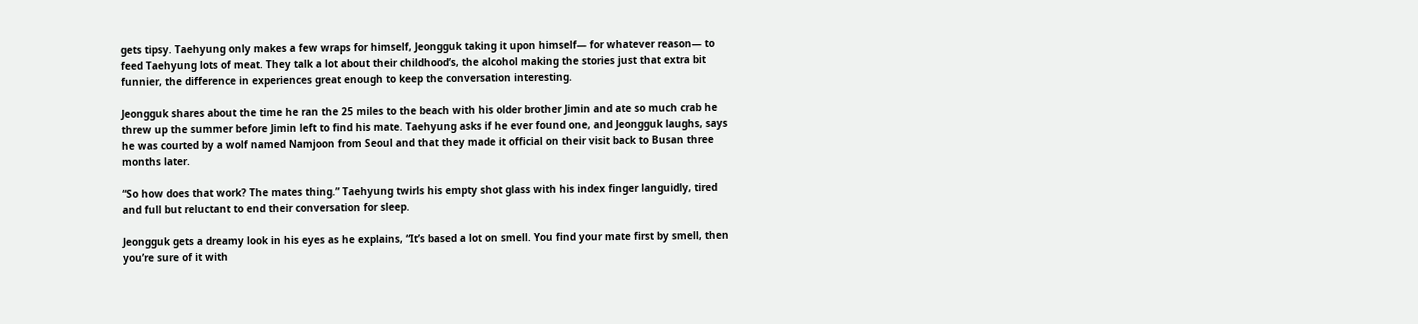gets tipsy. Taehyung only makes a few wraps for himself, Jeongguk taking it upon himself— for whatever reason— to feed Taehyung lots of meat. They talk a lot about their childhood’s, the alcohol making the stories just that extra bit funnier, the difference in experiences great enough to keep the conversation interesting.

Jeongguk shares about the time he ran the 25 miles to the beach with his older brother Jimin and ate so much crab he threw up the summer before Jimin left to find his mate. Taehyung asks if he ever found one, and Jeongguk laughs, says he was courted by a wolf named Namjoon from Seoul and that they made it official on their visit back to Busan three months later.

“So how does that work? The mates thing.” Taehyung twirls his empty shot glass with his index finger languidly, tired and full but reluctant to end their conversation for sleep.

Jeongguk gets a dreamy look in his eyes as he explains, “It’s based a lot on smell. You find your mate first by smell, then you’re sure of it with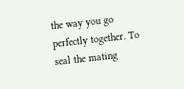the way you go perfectly together. To seal the mating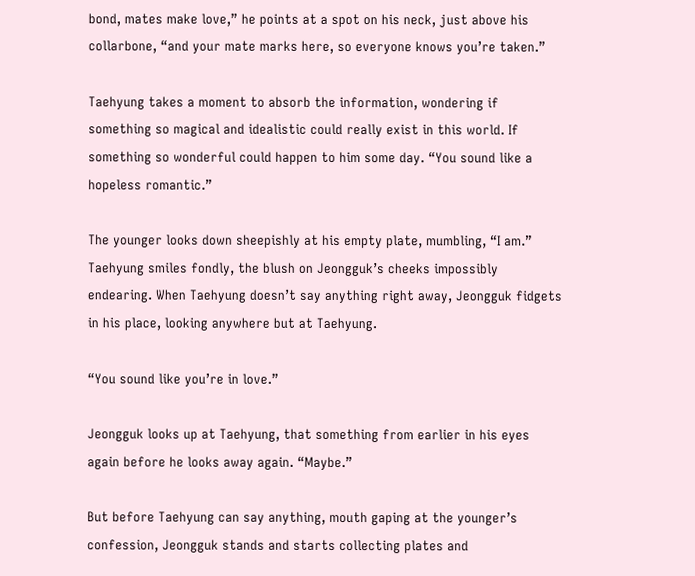bond, mates make love,” he points at a spot on his neck, just above his collarbone, “and your mate marks here, so everyone knows you’re taken.”

Taehyung takes a moment to absorb the information, wondering if something so magical and idealistic could really exist in this world. If something so wonderful could happen to him some day. “You sound like a hopeless romantic.”

The younger looks down sheepishly at his empty plate, mumbling, “I am.” Taehyung smiles fondly, the blush on Jeongguk’s cheeks impossibly endearing. When Taehyung doesn’t say anything right away, Jeongguk fidgets in his place, looking anywhere but at Taehyung.

“You sound like you’re in love.”

Jeongguk looks up at Taehyung, that something from earlier in his eyes again before he looks away again. “Maybe.”

But before Taehyung can say anything, mouth gaping at the younger’s confession, Jeongguk stands and starts collecting plates and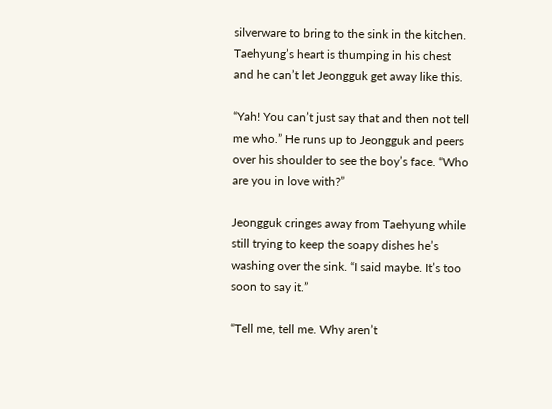silverware to bring to the sink in the kitchen. Taehyung’s heart is thumping in his chest and he can’t let Jeongguk get away like this.

“Yah! You can’t just say that and then not tell me who.” He runs up to Jeongguk and peers over his shoulder to see the boy’s face. “Who are you in love with?”

Jeongguk cringes away from Taehyung while still trying to keep the soapy dishes he’s washing over the sink. “I said maybe. It’s too soon to say it.”

“Tell me, tell me. Why aren’t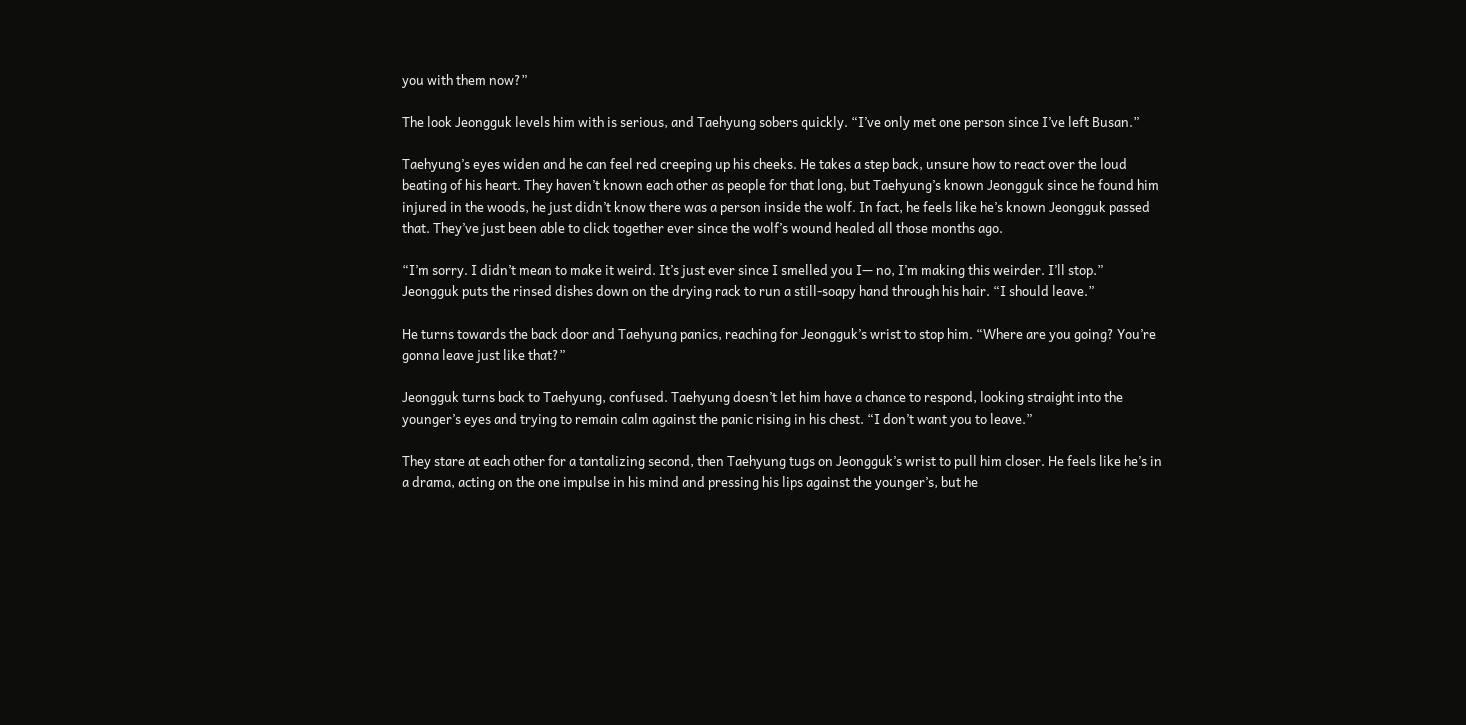you with them now?”

The look Jeongguk levels him with is serious, and Taehyung sobers quickly. “I’ve only met one person since I’ve left Busan.”

Taehyung’s eyes widen and he can feel red creeping up his cheeks. He takes a step back, unsure how to react over the loud beating of his heart. They haven’t known each other as people for that long, but Taehyung’s known Jeongguk since he found him injured in the woods, he just didn’t know there was a person inside the wolf. In fact, he feels like he’s known Jeongguk passed that. They’ve just been able to click together ever since the wolf’s wound healed all those months ago.

“I’m sorry. I didn’t mean to make it weird. It’s just ever since I smelled you I— no, I’m making this weirder. I’ll stop.” Jeongguk puts the rinsed dishes down on the drying rack to run a still-soapy hand through his hair. “I should leave.”

He turns towards the back door and Taehyung panics, reaching for Jeongguk’s wrist to stop him. “Where are you going? You’re gonna leave just like that?”

Jeongguk turns back to Taehyung, confused. Taehyung doesn’t let him have a chance to respond, looking straight into the younger’s eyes and trying to remain calm against the panic rising in his chest. “I don’t want you to leave.”

They stare at each other for a tantalizing second, then Taehyung tugs on Jeongguk’s wrist to pull him closer. He feels like he’s in a drama, acting on the one impulse in his mind and pressing his lips against the younger’s, but he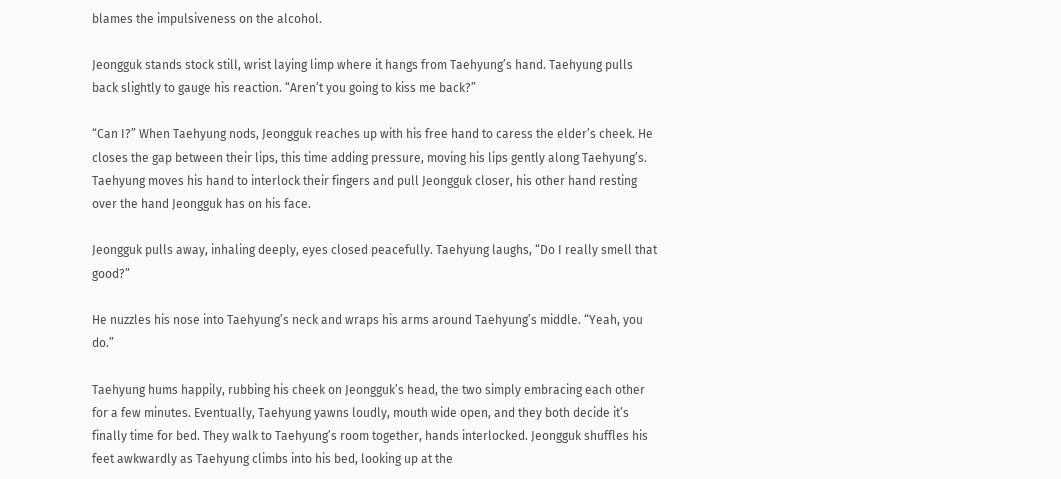blames the impulsiveness on the alcohol.

Jeongguk stands stock still, wrist laying limp where it hangs from Taehyung’s hand. Taehyung pulls back slightly to gauge his reaction. “Aren’t you going to kiss me back?”

“Can I?” When Taehyung nods, Jeongguk reaches up with his free hand to caress the elder’s cheek. He closes the gap between their lips, this time adding pressure, moving his lips gently along Taehyung’s. Taehyung moves his hand to interlock their fingers and pull Jeongguk closer, his other hand resting over the hand Jeongguk has on his face.

Jeongguk pulls away, inhaling deeply, eyes closed peacefully. Taehyung laughs, “Do I really smell that good?”

He nuzzles his nose into Taehyung’s neck and wraps his arms around Taehyung’s middle. “Yeah, you do.”

Taehyung hums happily, rubbing his cheek on Jeongguk’s head, the two simply embracing each other for a few minutes. Eventually, Taehyung yawns loudly, mouth wide open, and they both decide it’s finally time for bed. They walk to Taehyung’s room together, hands interlocked. Jeongguk shuffles his feet awkwardly as Taehyung climbs into his bed, looking up at the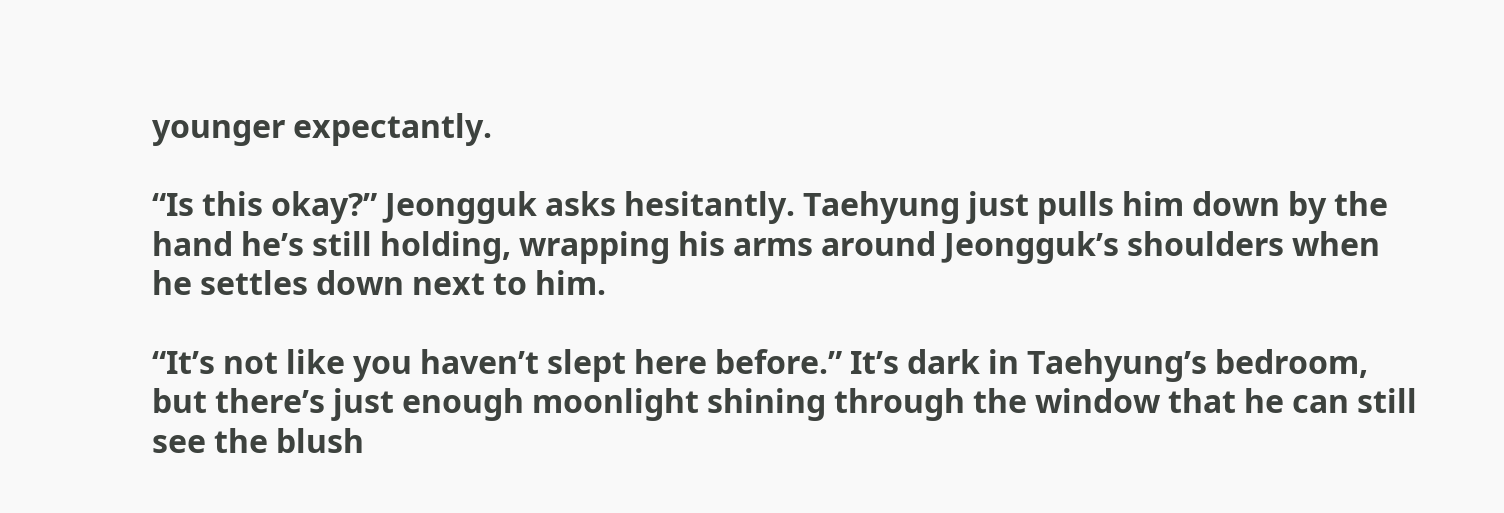younger expectantly.

“Is this okay?” Jeongguk asks hesitantly. Taehyung just pulls him down by the hand he’s still holding, wrapping his arms around Jeongguk’s shoulders when he settles down next to him.

“It’s not like you haven’t slept here before.” It’s dark in Taehyung’s bedroom, but there’s just enough moonlight shining through the window that he can still see the blush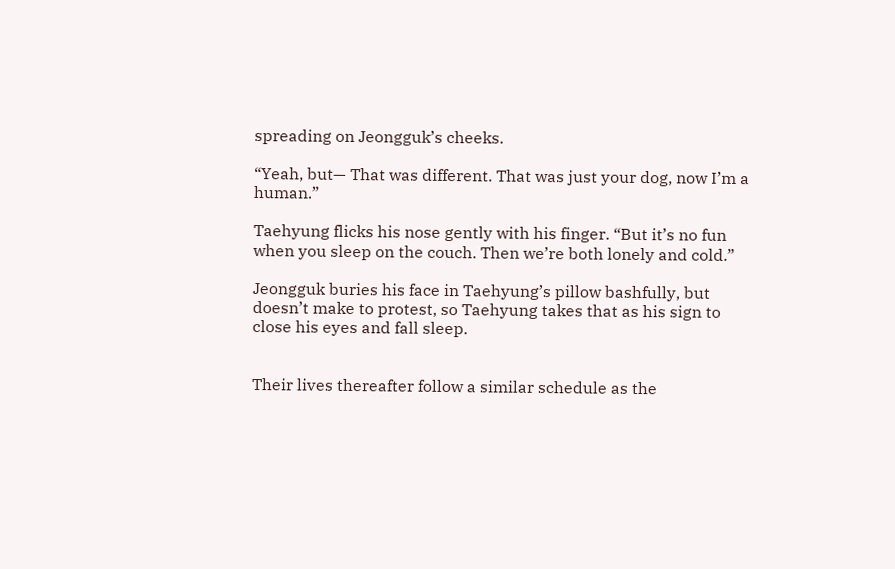spreading on Jeongguk’s cheeks.

“Yeah, but— That was different. That was just your dog, now I’m a human.”

Taehyung flicks his nose gently with his finger. “But it’s no fun when you sleep on the couch. Then we’re both lonely and cold.”

Jeongguk buries his face in Taehyung’s pillow bashfully, but doesn’t make to protest, so Taehyung takes that as his sign to close his eyes and fall sleep.


Their lives thereafter follow a similar schedule as the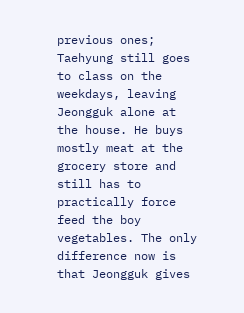previous ones; Taehyung still goes to class on the weekdays, leaving Jeongguk alone at the house. He buys mostly meat at the grocery store and still has to practically force feed the boy vegetables. The only difference now is that Jeongguk gives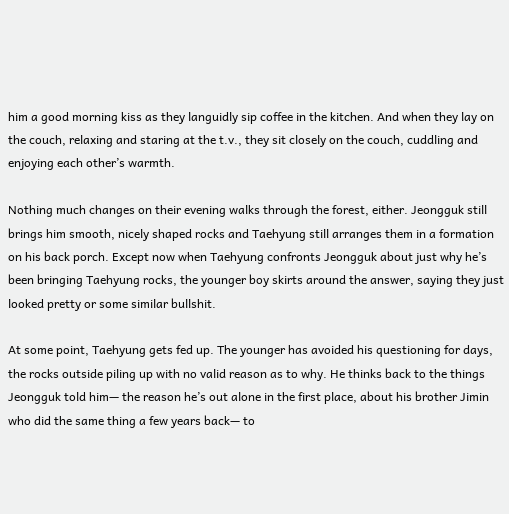him a good morning kiss as they languidly sip coffee in the kitchen. And when they lay on the couch, relaxing and staring at the t.v., they sit closely on the couch, cuddling and enjoying each other’s warmth.

Nothing much changes on their evening walks through the forest, either. Jeongguk still brings him smooth, nicely shaped rocks and Taehyung still arranges them in a formation on his back porch. Except now when Taehyung confronts Jeongguk about just why he’s been bringing Taehyung rocks, the younger boy skirts around the answer, saying they just looked pretty or some similar bullshit.

At some point, Taehyung gets fed up. The younger has avoided his questioning for days, the rocks outside piling up with no valid reason as to why. He thinks back to the things Jeongguk told him— the reason he’s out alone in the first place, about his brother Jimin who did the same thing a few years back— to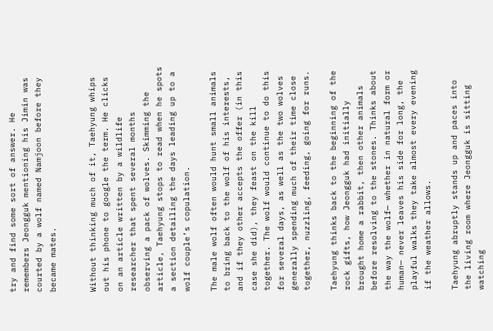try and find some sort of answer. He remembers Jeongguk mentioning his Jimin was courted by a wolf named Namjoon before they became mates.


Without thinking much of it, Taehyung whips out his phone to google the term. He clicks on an article written by a wildlife researcher that spent several months observing a pack of wolves. Skimming the article, Taehyung stops to read when he spots a section detailing the days leading up to a wolf couple’s copulation.

The male wolf often would hunt small animals to bring back to the wolf of his interests, and if they other accepts the offer (in this case she did), they feast on the kill together. The wolf would continue to do this for several days, as well as the two wolves generally spending much of their time close together, nuzzling, feeding, going for runs.

Taehyung thinks back to the beginning of the rock gifts, how Jeongguk had initially brought home a rabbit, then other animals before resolving to the stones. Thinks about the way the wolf— whether in natural form or human— never leaves his side for long, the playful walks they take almost every evening if the weather allows.

Taehyung abruptly stands up and paces into the living room where Jeongguk is sitting watching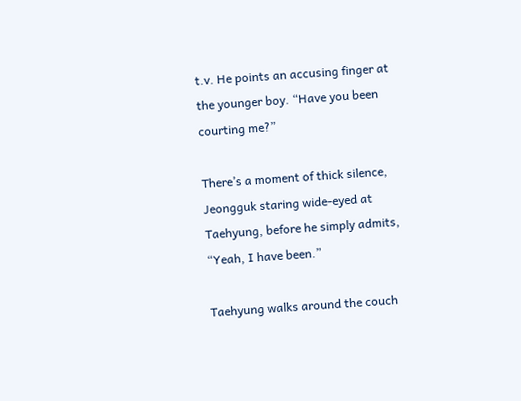t.v. He points an accusing finger at the younger boy. “Have you been courting me?”

There’s a moment of thick silence, Jeongguk staring wide-eyed at Taehyung, before he simply admits, “Yeah, I have been.”

Taehyung walks around the couch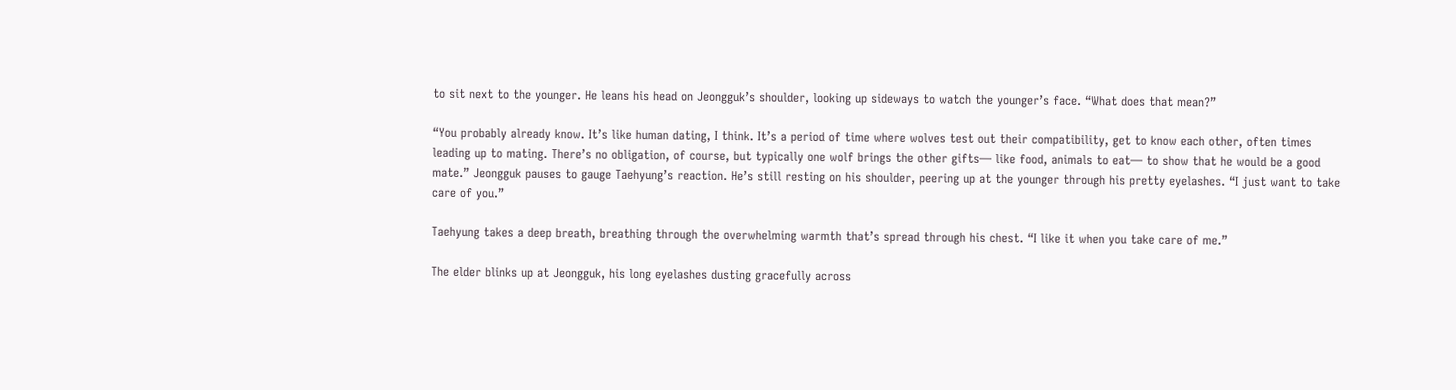to sit next to the younger. He leans his head on Jeongguk’s shoulder, looking up sideways to watch the younger’s face. “What does that mean?”

“You probably already know. It’s like human dating, I think. It’s a period of time where wolves test out their compatibility, get to know each other, often times leading up to mating. There’s no obligation, of course, but typically one wolf brings the other gifts— like food, animals to eat— to show that he would be a good mate.” Jeongguk pauses to gauge Taehyung’s reaction. He’s still resting on his shoulder, peering up at the younger through his pretty eyelashes. “I just want to take care of you.”

Taehyung takes a deep breath, breathing through the overwhelming warmth that’s spread through his chest. “I like it when you take care of me.”

The elder blinks up at Jeongguk, his long eyelashes dusting gracefully across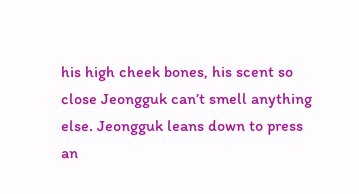his high cheek bones, his scent so close Jeongguk can’t smell anything else. Jeongguk leans down to press an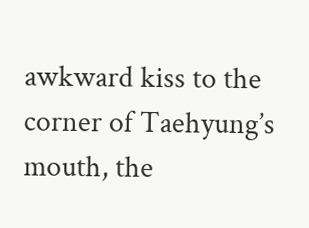awkward kiss to the corner of Taehyung’s mouth, the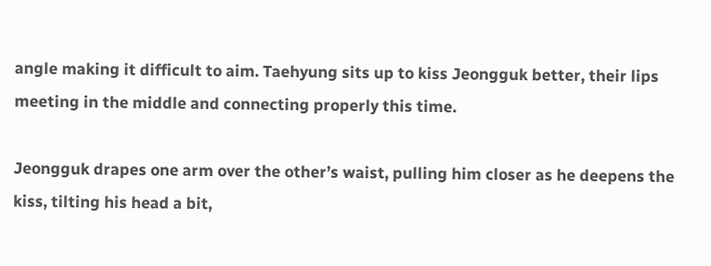angle making it difficult to aim. Taehyung sits up to kiss Jeongguk better, their lips meeting in the middle and connecting properly this time.

Jeongguk drapes one arm over the other’s waist, pulling him closer as he deepens the kiss, tilting his head a bit,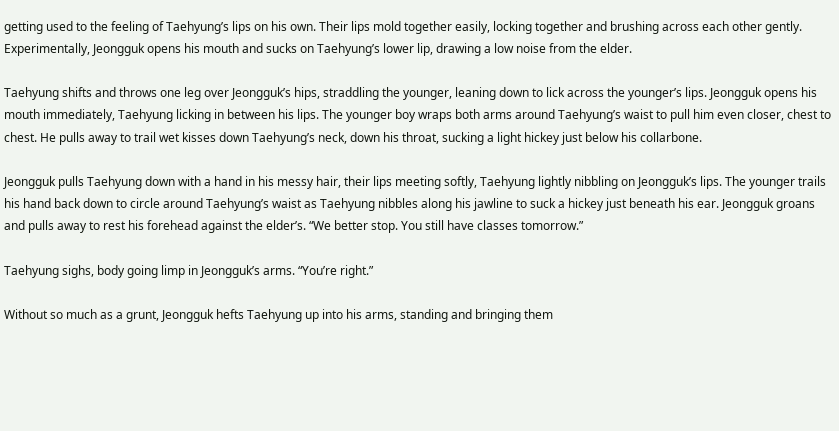getting used to the feeling of Taehyung’s lips on his own. Their lips mold together easily, locking together and brushing across each other gently. Experimentally, Jeongguk opens his mouth and sucks on Taehyung’s lower lip, drawing a low noise from the elder.

Taehyung shifts and throws one leg over Jeongguk’s hips, straddling the younger, leaning down to lick across the younger’s lips. Jeongguk opens his mouth immediately, Taehyung licking in between his lips. The younger boy wraps both arms around Taehyung’s waist to pull him even closer, chest to chest. He pulls away to trail wet kisses down Taehyung’s neck, down his throat, sucking a light hickey just below his collarbone.

Jeongguk pulls Taehyung down with a hand in his messy hair, their lips meeting softly, Taehyung lightly nibbling on Jeongguk’s lips. The younger trails his hand back down to circle around Taehyung’s waist as Taehyung nibbles along his jawline to suck a hickey just beneath his ear. Jeongguk groans and pulls away to rest his forehead against the elder’s. “We better stop. You still have classes tomorrow.”

Taehyung sighs, body going limp in Jeongguk’s arms. “You’re right.”

Without so much as a grunt, Jeongguk hefts Taehyung up into his arms, standing and bringing them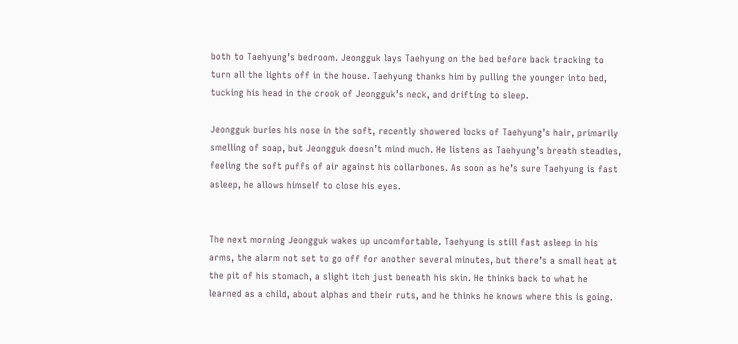both to Taehyung’s bedroom. Jeongguk lays Taehyung on the bed before back tracking to turn all the lights off in the house. Taehyung thanks him by pulling the younger into bed, tucking his head in the crook of Jeongguk’s neck, and drifting to sleep.

Jeongguk buries his nose in the soft, recently showered locks of Taehyung’s hair, primarily smelling of soap, but Jeongguk doesn’t mind much. He listens as Taehyung’s breath steadies, feeling the soft puffs of air against his collarbones. As soon as he’s sure Taehyung is fast asleep, he allows himself to close his eyes.


The next morning Jeongguk wakes up uncomfortable. Taehyung is still fast asleep in his arms, the alarm not set to go off for another several minutes, but there’s a small heat at the pit of his stomach, a slight itch just beneath his skin. He thinks back to what he learned as a child, about alphas and their ruts, and he thinks he knows where this is going.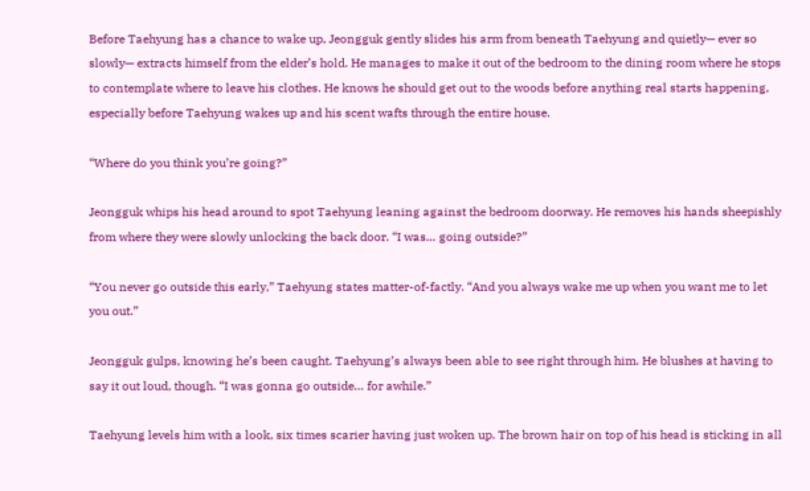Before Taehyung has a chance to wake up, Jeongguk gently slides his arm from beneath Taehyung and quietly— ever so slowly— extracts himself from the elder’s hold. He manages to make it out of the bedroom to the dining room where he stops to contemplate where to leave his clothes. He knows he should get out to the woods before anything real starts happening, especially before Taehyung wakes up and his scent wafts through the entire house.

“Where do you think you’re going?”

Jeongguk whips his head around to spot Taehyung leaning against the bedroom doorway. He removes his hands sheepishly from where they were slowly unlocking the back door. “I was… going outside?”

“You never go outside this early,” Taehyung states matter-of-factly. “And you always wake me up when you want me to let you out.”

Jeongguk gulps, knowing he’s been caught. Taehyung’s always been able to see right through him. He blushes at having to say it out loud, though. “I was gonna go outside… for awhile.”

Taehyung levels him with a look, six times scarier having just woken up. The brown hair on top of his head is sticking in all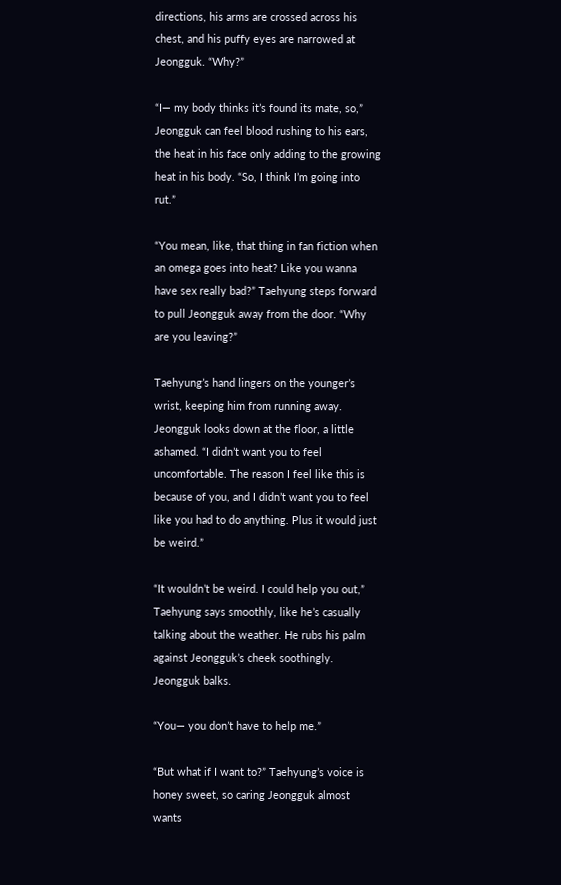directions, his arms are crossed across his chest, and his puffy eyes are narrowed at Jeongguk. “Why?”

“I— my body thinks it’s found its mate, so,” Jeongguk can feel blood rushing to his ears, the heat in his face only adding to the growing heat in his body. “So, I think I’m going into rut.”

“You mean, like, that thing in fan fiction when an omega goes into heat? Like you wanna have sex really bad?” Taehyung steps forward to pull Jeongguk away from the door. “Why are you leaving?”

Taehyung’s hand lingers on the younger’s wrist, keeping him from running away. Jeongguk looks down at the floor, a little ashamed. “I didn’t want you to feel uncomfortable. The reason I feel like this is because of you, and I didn’t want you to feel like you had to do anything. Plus it would just be weird.”

“It wouldn’t be weird. I could help you out,” Taehyung says smoothly, like he’s casually talking about the weather. He rubs his palm against Jeongguk’s cheek soothingly. Jeongguk balks.

“You— you don’t have to help me.”

“But what if I want to?” Taehyung’s voice is honey sweet, so caring Jeongguk almost wants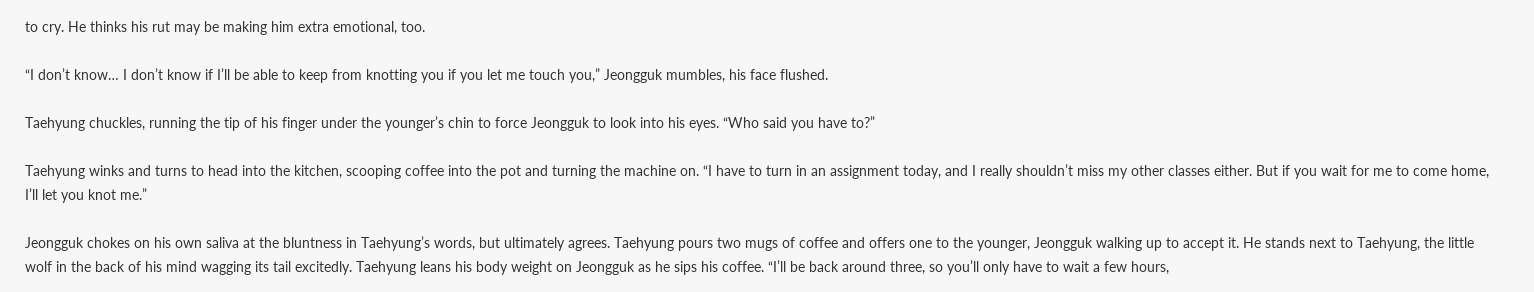to cry. He thinks his rut may be making him extra emotional, too.

“I don’t know… I don’t know if I’ll be able to keep from knotting you if you let me touch you,” Jeongguk mumbles, his face flushed.

Taehyung chuckles, running the tip of his finger under the younger’s chin to force Jeongguk to look into his eyes. “Who said you have to?”

Taehyung winks and turns to head into the kitchen, scooping coffee into the pot and turning the machine on. “I have to turn in an assignment today, and I really shouldn’t miss my other classes either. But if you wait for me to come home, I’ll let you knot me.”

Jeongguk chokes on his own saliva at the bluntness in Taehyung’s words, but ultimately agrees. Taehyung pours two mugs of coffee and offers one to the younger, Jeongguk walking up to accept it. He stands next to Taehyung, the little wolf in the back of his mind wagging its tail excitedly. Taehyung leans his body weight on Jeongguk as he sips his coffee. “I’ll be back around three, so you’ll only have to wait a few hours,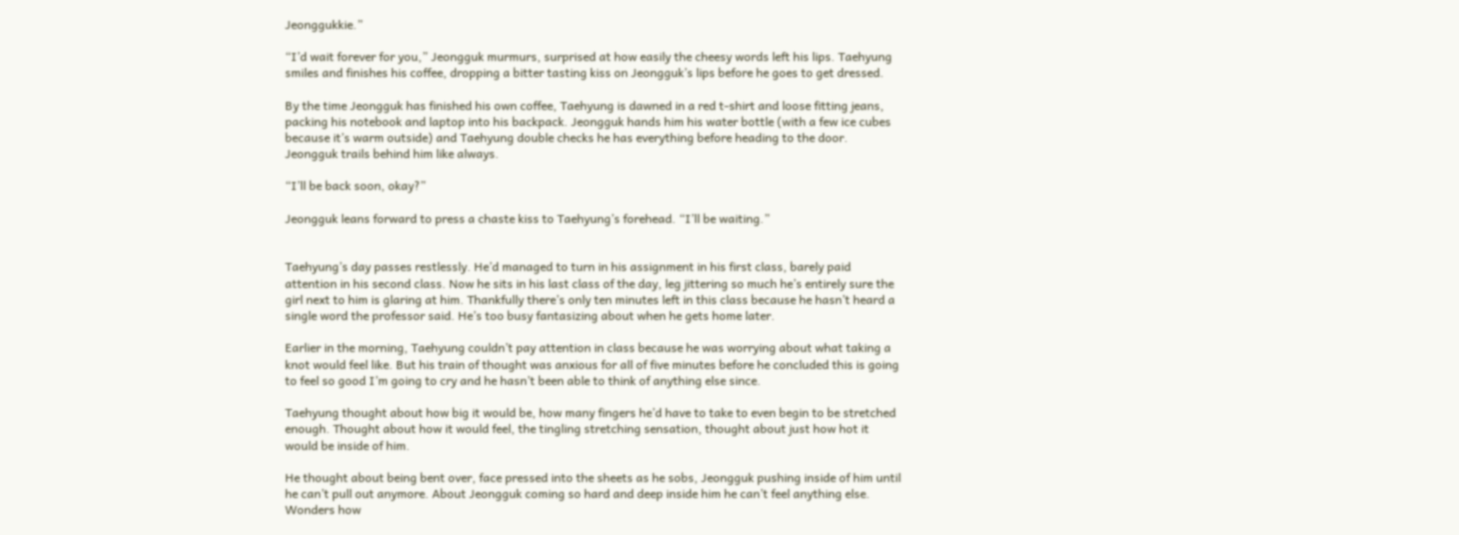Jeonggukkie.”

“I’d wait forever for you,” Jeongguk murmurs, surprised at how easily the cheesy words left his lips. Taehyung smiles and finishes his coffee, dropping a bitter tasting kiss on Jeongguk’s lips before he goes to get dressed.

By the time Jeongguk has finished his own coffee, Taehyung is dawned in a red t-shirt and loose fitting jeans, packing his notebook and laptop into his backpack. Jeongguk hands him his water bottle (with a few ice cubes because it’s warm outside) and Taehyung double checks he has everything before heading to the door. Jeongguk trails behind him like always.

“I’ll be back soon, okay?”

Jeongguk leans forward to press a chaste kiss to Taehyung’s forehead. “I’ll be waiting.”


Taehyung’s day passes restlessly. He’d managed to turn in his assignment in his first class, barely paid attention in his second class. Now he sits in his last class of the day, leg jittering so much he’s entirely sure the girl next to him is glaring at him. Thankfully there’s only ten minutes left in this class because he hasn’t heard a single word the professor said. He’s too busy fantasizing about when he gets home later.

Earlier in the morning, Taehyung couldn’t pay attention in class because he was worrying about what taking a knot would feel like. But his train of thought was anxious for all of five minutes before he concluded this is going to feel so good I’m going to cry and he hasn’t been able to think of anything else since.

Taehyung thought about how big it would be, how many fingers he’d have to take to even begin to be stretched enough. Thought about how it would feel, the tingling stretching sensation, thought about just how hot it would be inside of him.

He thought about being bent over, face pressed into the sheets as he sobs, Jeongguk pushing inside of him until he can’t pull out anymore. About Jeongguk coming so hard and deep inside him he can’t feel anything else. Wonders how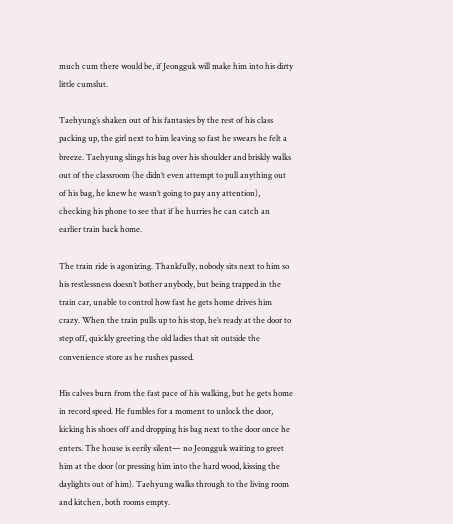much cum there would be, if Jeongguk will make him into his dirty little cumslut.

Taehyung’s shaken out of his fantasies by the rest of his class packing up, the girl next to him leaving so fast he swears he felt a breeze. Taehyung slings his bag over his shoulder and briskly walks out of the classroom (he didn’t even attempt to pull anything out of his bag, he knew he wasn’t going to pay any attention), checking his phone to see that if he hurries he can catch an earlier train back home.

The train ride is agonizing. Thankfully, nobody sits next to him so his restlessness doesn’t bother anybody, but being trapped in the train car, unable to control how fast he gets home drives him crazy. When the train pulls up to his stop, he’s ready at the door to step off, quickly greeting the old ladies that sit outside the convenience store as he rushes passed.

His calves burn from the fast pace of his walking, but he gets home in record speed. He fumbles for a moment to unlock the door, kicking his shoes off and dropping his bag next to the door once he enters. The house is eerily silent— no Jeongguk waiting to greet him at the door (or pressing him into the hard wood, kissing the daylights out of him). Taehyung walks through to the living room and kitchen, both rooms empty.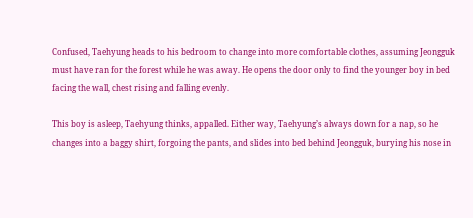Confused, Taehyung heads to his bedroom to change into more comfortable clothes, assuming Jeongguk must have ran for the forest while he was away. He opens the door only to find the younger boy in bed facing the wall, chest rising and falling evenly.

This boy is asleep, Taehyung thinks, appalled. Either way, Taehyung’s always down for a nap, so he changes into a baggy shirt, forgoing the pants, and slides into bed behind Jeongguk, burying his nose in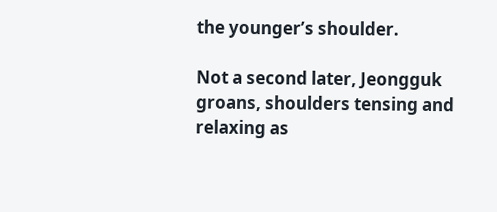the younger’s shoulder.

Not a second later, Jeongguk groans, shoulders tensing and relaxing as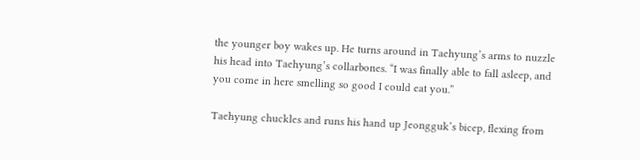the younger boy wakes up. He turns around in Taehyung’s arms to nuzzle his head into Taehyung’s collarbones. “I was finally able to fall asleep, and you come in here smelling so good I could eat you.”

Taehyung chuckles and runs his hand up Jeongguk’s bicep, flexing from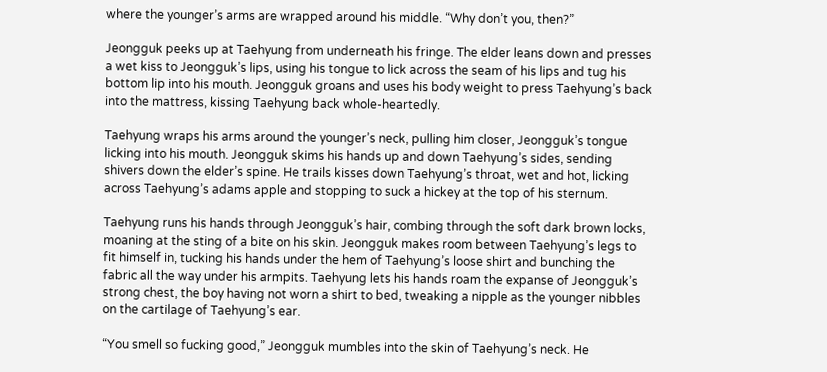where the younger’s arms are wrapped around his middle. “Why don’t you, then?”

Jeongguk peeks up at Taehyung from underneath his fringe. The elder leans down and presses a wet kiss to Jeongguk’s lips, using his tongue to lick across the seam of his lips and tug his bottom lip into his mouth. Jeongguk groans and uses his body weight to press Taehyung’s back into the mattress, kissing Taehyung back whole-heartedly.

Taehyung wraps his arms around the younger’s neck, pulling him closer, Jeongguk’s tongue licking into his mouth. Jeongguk skims his hands up and down Taehyung’s sides, sending shivers down the elder’s spine. He trails kisses down Taehyung’s throat, wet and hot, licking across Taehyung’s adams apple and stopping to suck a hickey at the top of his sternum.

Taehyung runs his hands through Jeongguk’s hair, combing through the soft dark brown locks, moaning at the sting of a bite on his skin. Jeongguk makes room between Taehyung’s legs to fit himself in, tucking his hands under the hem of Taehyung’s loose shirt and bunching the fabric all the way under his armpits. Taehyung lets his hands roam the expanse of Jeongguk’s strong chest, the boy having not worn a shirt to bed, tweaking a nipple as the younger nibbles on the cartilage of Taehyung’s ear.

“You smell so fucking good,” Jeongguk mumbles into the skin of Taehyung’s neck. He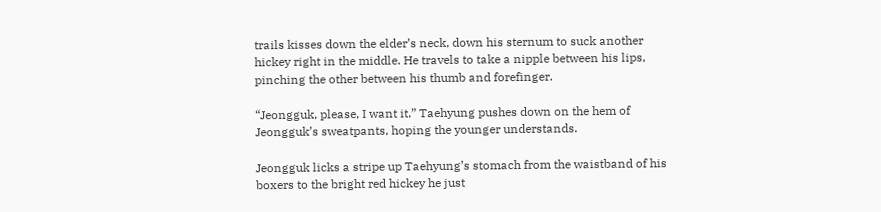trails kisses down the elder’s neck, down his sternum to suck another hickey right in the middle. He travels to take a nipple between his lips, pinching the other between his thumb and forefinger.

“Jeongguk, please, I want it.” Taehyung pushes down on the hem of Jeongguk’s sweatpants, hoping the younger understands.

Jeongguk licks a stripe up Taehyung’s stomach from the waistband of his boxers to the bright red hickey he just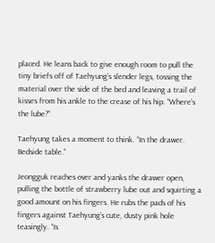placed. He leans back to give enough room to pull the tiny briefs off of Taehyung’s slender legs, tossing the material over the side of the bed and leaving a trail of kisses from his ankle to the crease of his hip. “Where’s the lube?”

Taehyung takes a moment to think. “In the drawer. Bedside table.”

Jeongguk reaches over and yanks the drawer open, pulling the bottle of strawberry lube out and squirting a good amount on his fingers. He rubs the pads of his fingers against Taehyung’s cute, dusty pink hole teasingly. “Is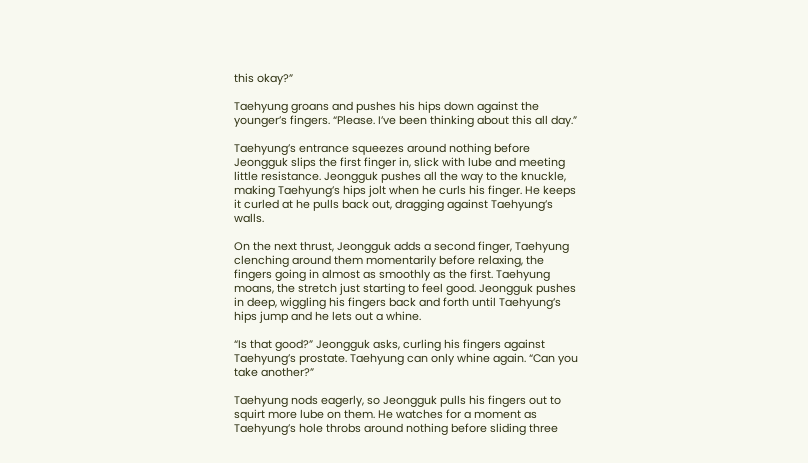this okay?”

Taehyung groans and pushes his hips down against the younger’s fingers. “Please. I’ve been thinking about this all day.”

Taehyung’s entrance squeezes around nothing before Jeongguk slips the first finger in, slick with lube and meeting little resistance. Jeongguk pushes all the way to the knuckle, making Taehyung’s hips jolt when he curls his finger. He keeps it curled at he pulls back out, dragging against Taehyung’s walls.

On the next thrust, Jeongguk adds a second finger, Taehyung clenching around them momentarily before relaxing, the fingers going in almost as smoothly as the first. Taehyung moans, the stretch just starting to feel good. Jeongguk pushes in deep, wiggling his fingers back and forth until Taehyung’s hips jump and he lets out a whine.

“Is that good?” Jeongguk asks, curling his fingers against Taehyung’s prostate. Taehyung can only whine again. “Can you take another?”

Taehyung nods eagerly, so Jeongguk pulls his fingers out to squirt more lube on them. He watches for a moment as Taehyung’s hole throbs around nothing before sliding three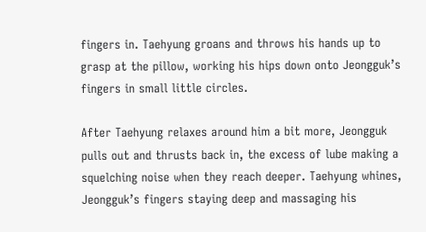fingers in. Taehyung groans and throws his hands up to grasp at the pillow, working his hips down onto Jeongguk’s fingers in small little circles.

After Taehyung relaxes around him a bit more, Jeongguk pulls out and thrusts back in, the excess of lube making a squelching noise when they reach deeper. Taehyung whines, Jeongguk’s fingers staying deep and massaging his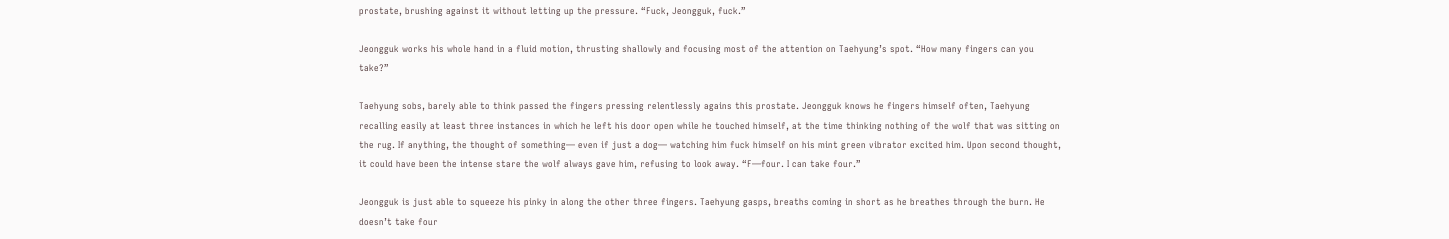prostate, brushing against it without letting up the pressure. “Fuck, Jeongguk, fuck.”

Jeongguk works his whole hand in a fluid motion, thrusting shallowly and focusing most of the attention on Taehyung’s spot. “How many fingers can you take?”

Taehyung sobs, barely able to think passed the fingers pressing relentlessly agains this prostate. Jeongguk knows he fingers himself often, Taehyung recalling easily at least three instances in which he left his door open while he touched himself, at the time thinking nothing of the wolf that was sitting on the rug. If anything, the thought of something— even if just a dog— watching him fuck himself on his mint green vibrator excited him. Upon second thought, it could have been the intense stare the wolf always gave him, refusing to look away. “F—four. I can take four.”

Jeongguk is just able to squeeze his pinky in along the other three fingers. Taehyung gasps, breaths coming in short as he breathes through the burn. He doesn’t take four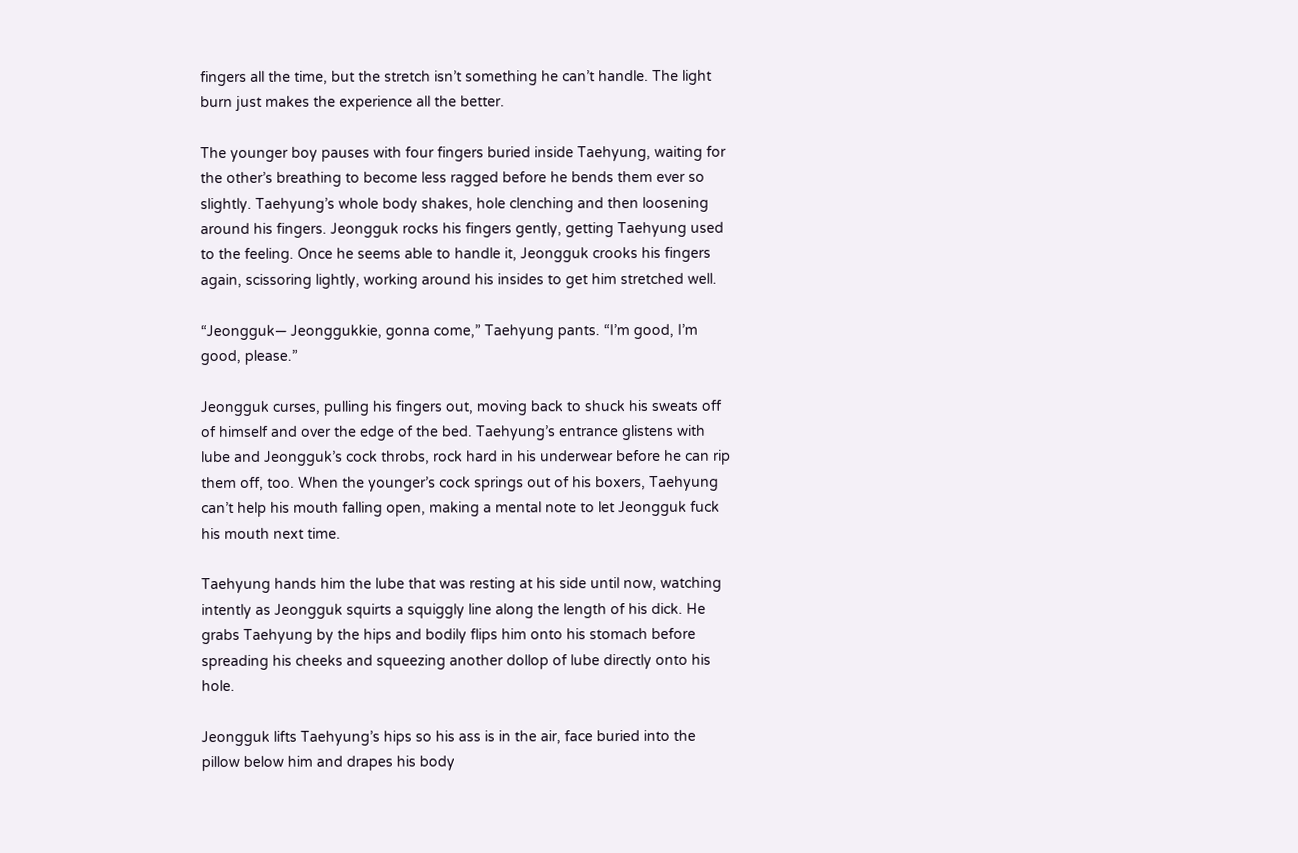fingers all the time, but the stretch isn’t something he can’t handle. The light burn just makes the experience all the better.

The younger boy pauses with four fingers buried inside Taehyung, waiting for the other’s breathing to become less ragged before he bends them ever so slightly. Taehyung’s whole body shakes, hole clenching and then loosening around his fingers. Jeongguk rocks his fingers gently, getting Taehyung used to the feeling. Once he seems able to handle it, Jeongguk crooks his fingers again, scissoring lightly, working around his insides to get him stretched well.

“Jeongguk— Jeonggukkie, gonna come,” Taehyung pants. “I’m good, I’m good, please.”

Jeongguk curses, pulling his fingers out, moving back to shuck his sweats off of himself and over the edge of the bed. Taehyung’s entrance glistens with lube and Jeongguk’s cock throbs, rock hard in his underwear before he can rip them off, too. When the younger’s cock springs out of his boxers, Taehyung can’t help his mouth falling open, making a mental note to let Jeongguk fuck his mouth next time.

Taehyung hands him the lube that was resting at his side until now, watching intently as Jeongguk squirts a squiggly line along the length of his dick. He grabs Taehyung by the hips and bodily flips him onto his stomach before spreading his cheeks and squeezing another dollop of lube directly onto his hole.

Jeongguk lifts Taehyung’s hips so his ass is in the air, face buried into the pillow below him and drapes his body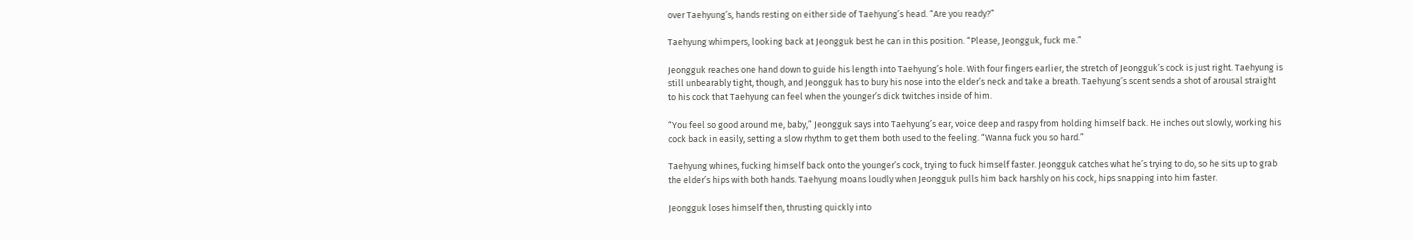over Taehyung’s, hands resting on either side of Taehyung’s head. “Are you ready?”

Taehyung whimpers, looking back at Jeongguk best he can in this position. “Please, Jeongguk, fuck me.”

Jeongguk reaches one hand down to guide his length into Taehyung’s hole. With four fingers earlier, the stretch of Jeongguk’s cock is just right. Taehyung is still unbearably tight, though, and Jeongguk has to bury his nose into the elder’s neck and take a breath. Taehyung’s scent sends a shot of arousal straight to his cock that Taehyung can feel when the younger’s dick twitches inside of him.

“You feel so good around me, baby,” Jeongguk says into Taehyung’s ear, voice deep and raspy from holding himself back. He inches out slowly, working his cock back in easily, setting a slow rhythm to get them both used to the feeling. “Wanna fuck you so hard.”

Taehyung whines, fucking himself back onto the younger’s cock, trying to fuck himself faster. Jeongguk catches what he’s trying to do, so he sits up to grab the elder’s hips with both hands. Taehyung moans loudly when Jeongguk pulls him back harshly on his cock, hips snapping into him faster.

Jeongguk loses himself then, thrusting quickly into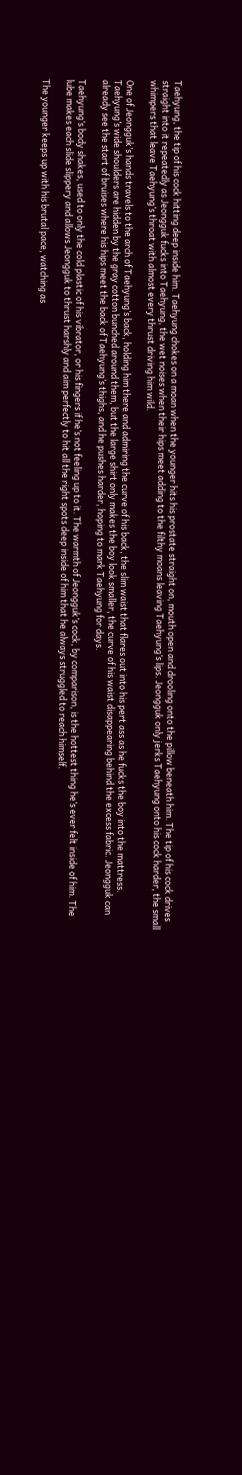Taehyung, the tip of his cock hitting deep inside him. Taehyung chokes on a moan when the younger hits his prostate straight on, mouth open and drooling onto the pillow beneath him. The tip of his cock drives straight into it repeatedly as Jeongguk fucks into Taehyung, the wet noises when their hips meet adding to the filthy moans leaving Taehyung’s lips. Jeongguk only jerks Taehyung onto his cock harder, the small whimpers that leave Taehyung’s throat with almost every thrust driving him wild.

One of Jeongguk’s hands travels to the arch of Taehyung’s back, holding him there and admiring the curve of his back, the slim waist that flares out into his pert ass as he fucks the boy into the mattress. Taehyung’s wide shoulders are hidden by the gray cotton bunched around them, but the large shirt only makes the boy look smaller, the curve of his waist disappearing behind the excess fabric. Jeongguk can already see the start of bruises where his hips meet the back of Taehyung’s thighs, and he pushes harder, hoping to mark Taehyung for days.

Taehyung’s body shakes, used to only the cold plastic of his vibrator, or his fingers if he’s not feeling up to it. The warmth of Jeongguk’s cock, by comparison, is the hottest thing he’s ever felt inside of him. The lube makes each slide slippery and allows Jeongguk to thrust harshly and aim perfectly to hit all the right spots deep inside of him that he always struggled to reach himself.

The younger keeps up with his brutal pace, watching as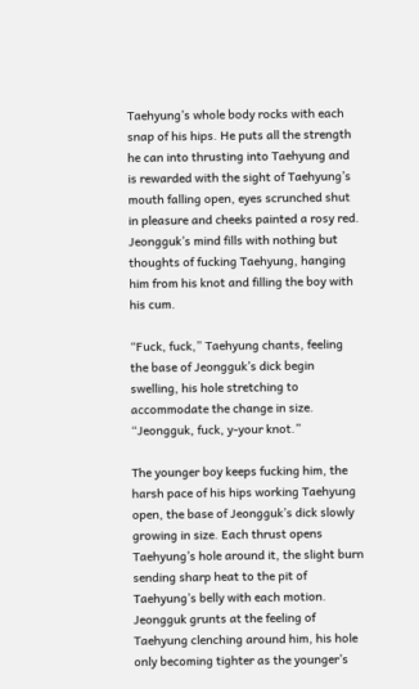Taehyung’s whole body rocks with each snap of his hips. He puts all the strength he can into thrusting into Taehyung and is rewarded with the sight of Taehyung’s mouth falling open, eyes scrunched shut in pleasure and cheeks painted a rosy red. Jeongguk’s mind fills with nothing but thoughts of fucking Taehyung, hanging him from his knot and filling the boy with his cum.

“Fuck, fuck,” Taehyung chants, feeling the base of Jeongguk’s dick begin swelling, his hole stretching to accommodate the change in size. “Jeongguk, fuck, y-your knot.”

The younger boy keeps fucking him, the harsh pace of his hips working Taehyung open, the base of Jeongguk’s dick slowly growing in size. Each thrust opens Taehyung’s hole around it, the slight burn sending sharp heat to the pit of Taehyung’s belly with each motion. Jeongguk grunts at the feeling of Taehyung clenching around him, his hole only becoming tighter as the younger’s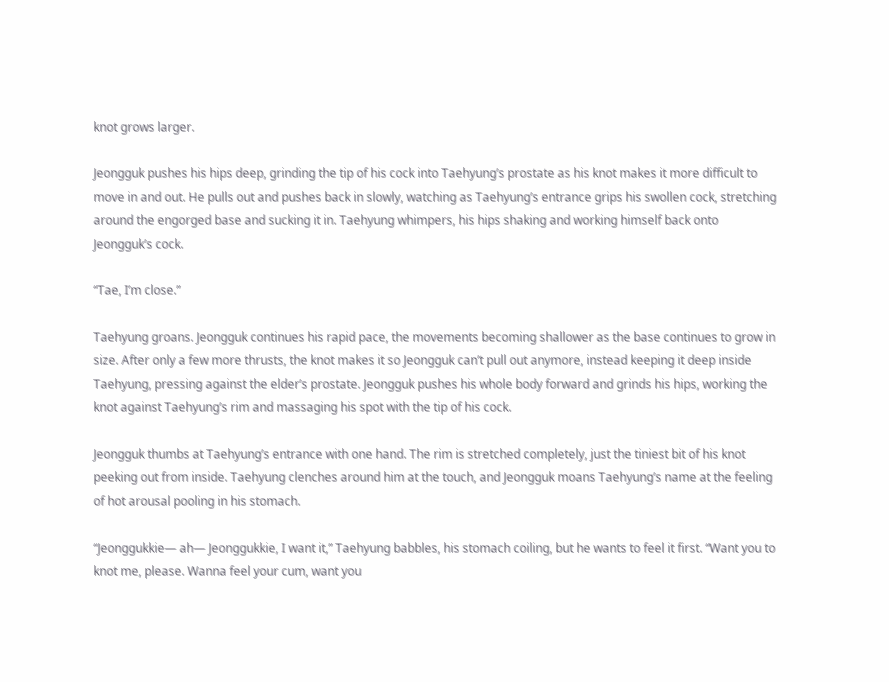knot grows larger.

Jeongguk pushes his hips deep, grinding the tip of his cock into Taehyung’s prostate as his knot makes it more difficult to move in and out. He pulls out and pushes back in slowly, watching as Taehyung’s entrance grips his swollen cock, stretching around the engorged base and sucking it in. Taehyung whimpers, his hips shaking and working himself back onto Jeongguk’s cock.

“Tae, I’m close.”

Taehyung groans. Jeongguk continues his rapid pace, the movements becoming shallower as the base continues to grow in size. After only a few more thrusts, the knot makes it so Jeongguk can’t pull out anymore, instead keeping it deep inside Taehyung, pressing against the elder’s prostate. Jeongguk pushes his whole body forward and grinds his hips, working the knot against Taehyung’s rim and massaging his spot with the tip of his cock.

Jeongguk thumbs at Taehyung’s entrance with one hand. The rim is stretched completely, just the tiniest bit of his knot peeking out from inside. Taehyung clenches around him at the touch, and Jeongguk moans Taehyung’s name at the feeling of hot arousal pooling in his stomach.

“Jeonggukkie— ah— Jeonggukkie, I want it,” Taehyung babbles, his stomach coiling, but he wants to feel it first. “Want you to knot me, please. Wanna feel your cum, want you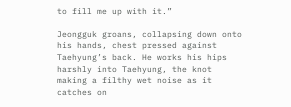to fill me up with it.”

Jeongguk groans, collapsing down onto his hands, chest pressed against Taehyung’s back. He works his hips harshly into Taehyung, the knot making a filthy wet noise as it catches on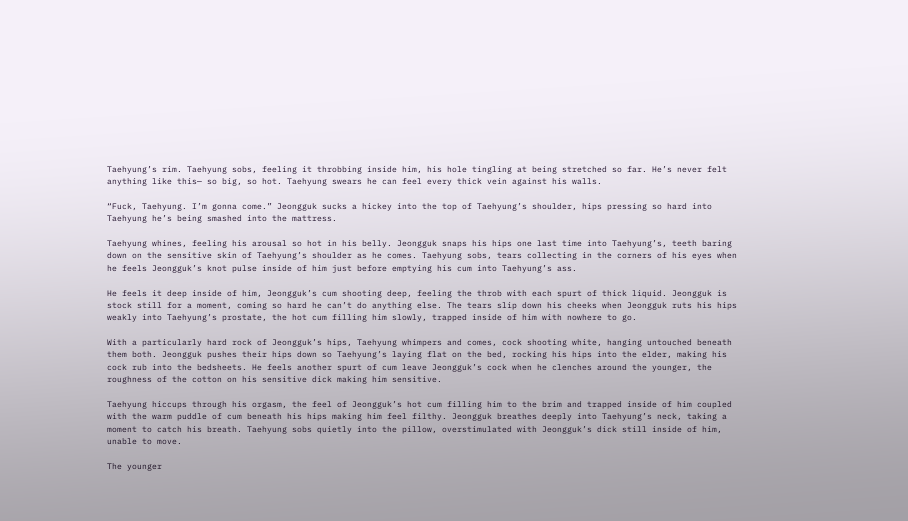Taehyung’s rim. Taehyung sobs, feeling it throbbing inside him, his hole tingling at being stretched so far. He’s never felt anything like this— so big, so hot. Taehyung swears he can feel every thick vein against his walls.

“Fuck, Taehyung. I’m gonna come.” Jeongguk sucks a hickey into the top of Taehyung’s shoulder, hips pressing so hard into Taehyung he’s being smashed into the mattress.

Taehyung whines, feeling his arousal so hot in his belly. Jeongguk snaps his hips one last time into Taehyung’s, teeth baring down on the sensitive skin of Taehyung’s shoulder as he comes. Taehyung sobs, tears collecting in the corners of his eyes when he feels Jeongguk’s knot pulse inside of him just before emptying his cum into Taehyung’s ass.

He feels it deep inside of him, Jeongguk’s cum shooting deep, feeling the throb with each spurt of thick liquid. Jeongguk is stock still for a moment, coming so hard he can’t do anything else. The tears slip down his cheeks when Jeongguk ruts his hips weakly into Taehyung’s prostate, the hot cum filling him slowly, trapped inside of him with nowhere to go.

With a particularly hard rock of Jeongguk’s hips, Taehyung whimpers and comes, cock shooting white, hanging untouched beneath them both. Jeongguk pushes their hips down so Taehyung’s laying flat on the bed, rocking his hips into the elder, making his cock rub into the bedsheets. He feels another spurt of cum leave Jeongguk’s cock when he clenches around the younger, the roughness of the cotton on his sensitive dick making him sensitive.

Taehyung hiccups through his orgasm, the feel of Jeongguk’s hot cum filling him to the brim and trapped inside of him coupled with the warm puddle of cum beneath his hips making him feel filthy. Jeongguk breathes deeply into Taehyung’s neck, taking a moment to catch his breath. Taehyung sobs quietly into the pillow, overstimulated with Jeongguk’s dick still inside of him, unable to move.

The younger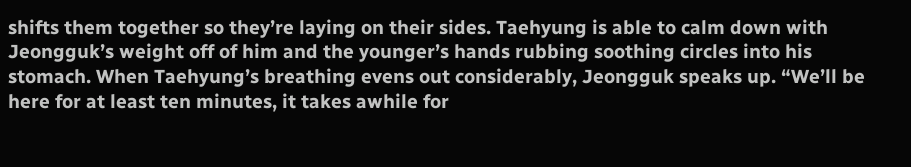shifts them together so they’re laying on their sides. Taehyung is able to calm down with Jeongguk’s weight off of him and the younger’s hands rubbing soothing circles into his stomach. When Taehyung’s breathing evens out considerably, Jeongguk speaks up. “We’ll be here for at least ten minutes, it takes awhile for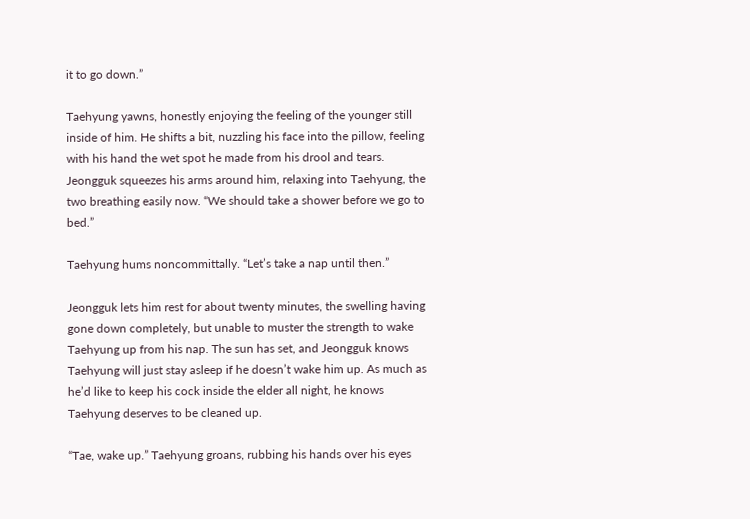it to go down.”

Taehyung yawns, honestly enjoying the feeling of the younger still inside of him. He shifts a bit, nuzzling his face into the pillow, feeling with his hand the wet spot he made from his drool and tears. Jeongguk squeezes his arms around him, relaxing into Taehyung, the two breathing easily now. “We should take a shower before we go to bed.”

Taehyung hums noncommittally. “Let’s take a nap until then.”

Jeongguk lets him rest for about twenty minutes, the swelling having gone down completely, but unable to muster the strength to wake Taehyung up from his nap. The sun has set, and Jeongguk knows Taehyung will just stay asleep if he doesn’t wake him up. As much as he’d like to keep his cock inside the elder all night, he knows Taehyung deserves to be cleaned up.

“Tae, wake up.” Taehyung groans, rubbing his hands over his eyes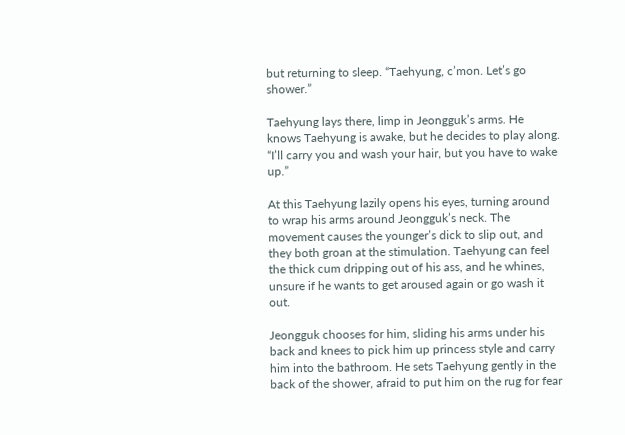but returning to sleep. “Taehyung, c’mon. Let’s go shower.”

Taehyung lays there, limp in Jeongguk’s arms. He knows Taehyung is awake, but he decides to play along. “I’ll carry you and wash your hair, but you have to wake up.”

At this Taehyung lazily opens his eyes, turning around to wrap his arms around Jeongguk’s neck. The movement causes the younger’s dick to slip out, and they both groan at the stimulation. Taehyung can feel the thick cum dripping out of his ass, and he whines, unsure if he wants to get aroused again or go wash it out.

Jeongguk chooses for him, sliding his arms under his back and knees to pick him up princess style and carry him into the bathroom. He sets Taehyung gently in the back of the shower, afraid to put him on the rug for fear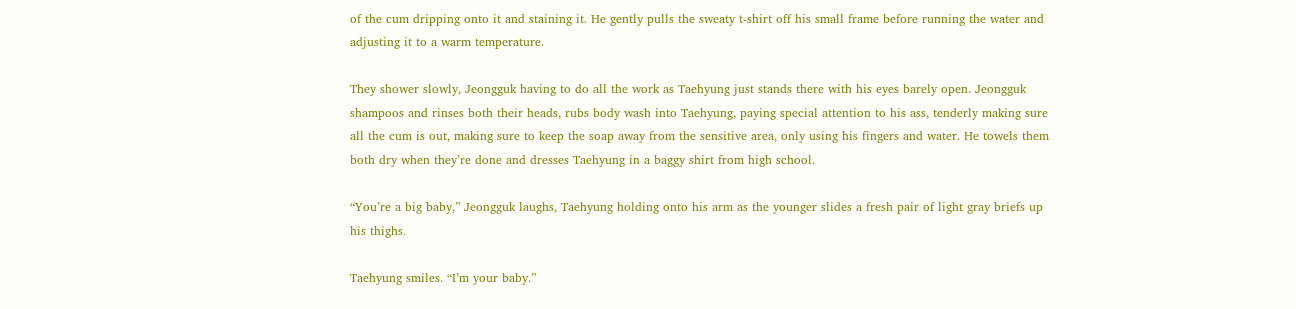of the cum dripping onto it and staining it. He gently pulls the sweaty t-shirt off his small frame before running the water and adjusting it to a warm temperature.

They shower slowly, Jeongguk having to do all the work as Taehyung just stands there with his eyes barely open. Jeongguk shampoos and rinses both their heads, rubs body wash into Taehyung, paying special attention to his ass, tenderly making sure all the cum is out, making sure to keep the soap away from the sensitive area, only using his fingers and water. He towels them both dry when they’re done and dresses Taehyung in a baggy shirt from high school.

“You’re a big baby,” Jeongguk laughs, Taehyung holding onto his arm as the younger slides a fresh pair of light gray briefs up his thighs.

Taehyung smiles. “I’m your baby.”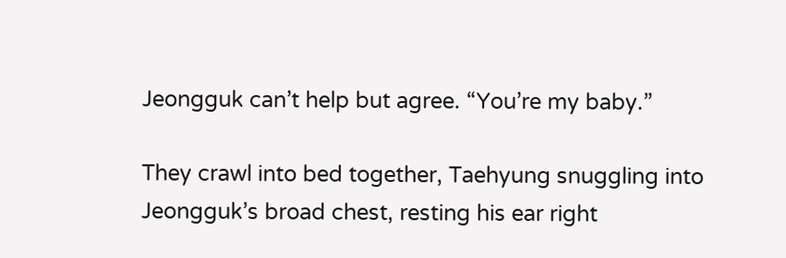Jeongguk can’t help but agree. “You’re my baby.”

They crawl into bed together, Taehyung snuggling into Jeongguk’s broad chest, resting his ear right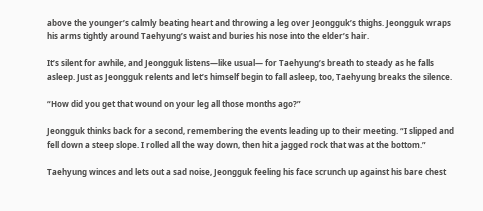above the younger’s calmly beating heart and throwing a leg over Jeongguk’s thighs. Jeongguk wraps his arms tightly around Taehyung’s waist and buries his nose into the elder’s hair.

It’s silent for awhile, and Jeongguk listens—like usual— for Taehyung’s breath to steady as he falls asleep. Just as Jeongguk relents and let’s himself begin to fall asleep, too, Taehyung breaks the silence.

“How did you get that wound on your leg all those months ago?”

Jeongguk thinks back for a second, remembering the events leading up to their meeting. “I slipped and fell down a steep slope. I rolled all the way down, then hit a jagged rock that was at the bottom.”

Taehyung winces and lets out a sad noise, Jeongguk feeling his face scrunch up against his bare chest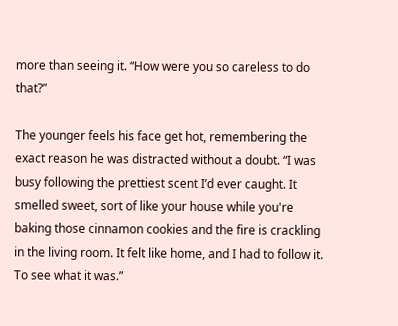more than seeing it. “How were you so careless to do that?”

The younger feels his face get hot, remembering the exact reason he was distracted without a doubt. “I was busy following the prettiest scent I’d ever caught. It smelled sweet, sort of like your house while you're baking those cinnamon cookies and the fire is crackling in the living room. It felt like home, and I had to follow it. To see what it was.”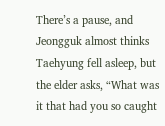There’s a pause, and Jeongguk almost thinks Taehyung fell asleep, but the elder asks, “What was it that had you so caught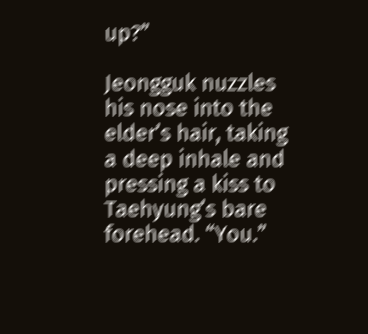up?”

Jeongguk nuzzles his nose into the elder’s hair, taking a deep inhale and pressing a kiss to Taehyung’s bare forehead. “You.”